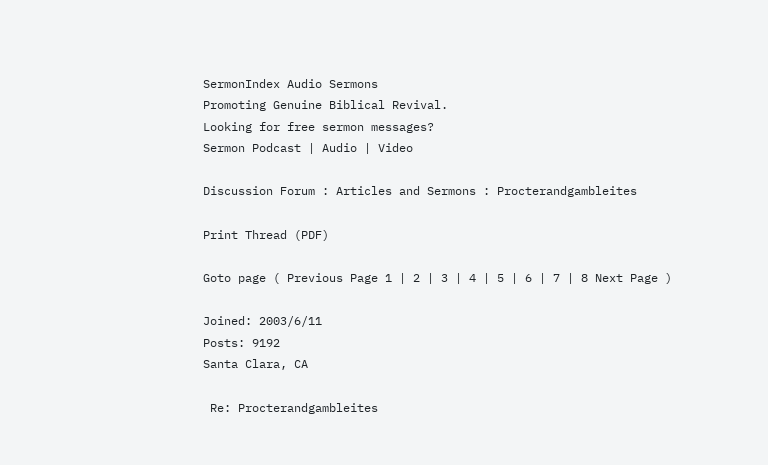SermonIndex Audio Sermons
Promoting Genuine Biblical Revival.
Looking for free sermon messages?
Sermon Podcast | Audio | Video

Discussion Forum : Articles and Sermons : Procterandgambleites

Print Thread (PDF)

Goto page ( Previous Page 1 | 2 | 3 | 4 | 5 | 6 | 7 | 8 Next Page )

Joined: 2003/6/11
Posts: 9192
Santa Clara, CA

 Re: Procterandgambleites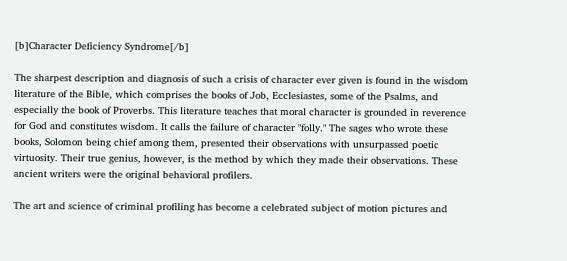[b]Character Deficiency Syndrome[/b]

The sharpest description and diagnosis of such a crisis of character ever given is found in the wisdom literature of the Bible, which comprises the books of Job, Ecclesiastes, some of the Psalms, and especially the book of Proverbs. This literature teaches that moral character is grounded in reverence for God and constitutes wisdom. It calls the failure of character "folly." The sages who wrote these books, Solomon being chief among them, presented their observations with unsurpassed poetic virtuosity. Their true genius, however, is the method by which they made their observations. These ancient writers were the original behavioral profilers.

The art and science of criminal profiling has become a celebrated subject of motion pictures and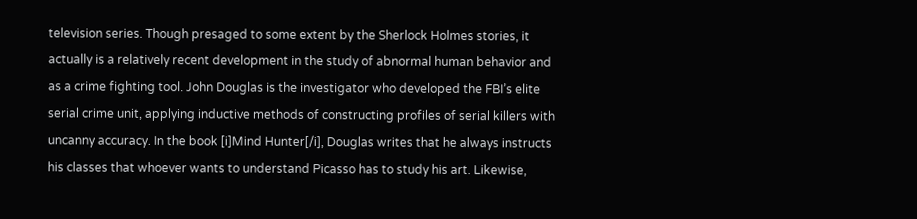television series. Though presaged to some extent by the Sherlock Holmes stories, it actually is a relatively recent development in the study of abnormal human behavior and as a crime fighting tool. John Douglas is the investigator who developed the FBI’s elite serial crime unit, applying inductive methods of constructing profiles of serial killers with uncanny accuracy. In the book [i]Mind Hunter[/i], Douglas writes that he always instructs his classes that whoever wants to understand Picasso has to study his art. Likewise,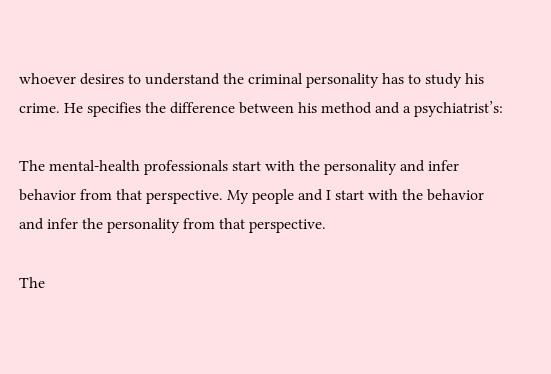whoever desires to understand the criminal personality has to study his crime. He specifies the difference between his method and a psychiatrist’s:

The mental-health professionals start with the personality and infer behavior from that perspective. My people and I start with the behavior and infer the personality from that perspective.

The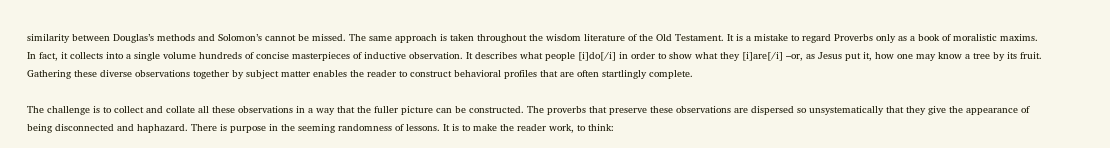similarity between Douglas’s methods and Solomon’s cannot be missed. The same approach is taken throughout the wisdom literature of the Old Testament. It is a mistake to regard Proverbs only as a book of moralistic maxims. In fact, it collects into a single volume hundreds of concise masterpieces of inductive observation. It describes what people [i]do[/i] in order to show what they [i]are[/i] –or, as Jesus put it, how one may know a tree by its fruit. Gathering these diverse observations together by subject matter enables the reader to construct behavioral profiles that are often startlingly complete.

The challenge is to collect and collate all these observations in a way that the fuller picture can be constructed. The proverbs that preserve these observations are dispersed so unsystematically that they give the appearance of being disconnected and haphazard. There is purpose in the seeming randomness of lessons. It is to make the reader work, to think: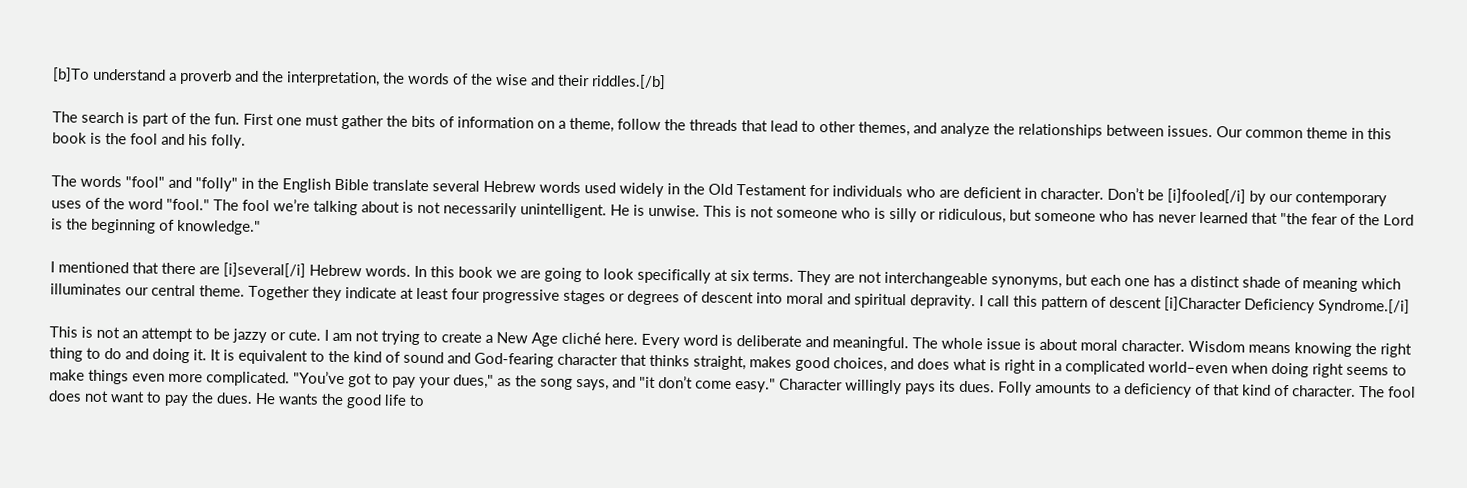[b]To understand a proverb and the interpretation, the words of the wise and their riddles.[/b]

The search is part of the fun. First one must gather the bits of information on a theme, follow the threads that lead to other themes, and analyze the relationships between issues. Our common theme in this book is the fool and his folly.

The words "fool" and "folly" in the English Bible translate several Hebrew words used widely in the Old Testament for individuals who are deficient in character. Don’t be [i]fooled[/i] by our contemporary uses of the word "fool." The fool we’re talking about is not necessarily unintelligent. He is unwise. This is not someone who is silly or ridiculous, but someone who has never learned that "the fear of the Lord is the beginning of knowledge."

I mentioned that there are [i]several[/i] Hebrew words. In this book we are going to look specifically at six terms. They are not interchangeable synonyms, but each one has a distinct shade of meaning which illuminates our central theme. Together they indicate at least four progressive stages or degrees of descent into moral and spiritual depravity. I call this pattern of descent [i]Character Deficiency Syndrome.[/i]

This is not an attempt to be jazzy or cute. I am not trying to create a New Age cliché here. Every word is deliberate and meaningful. The whole issue is about moral character. Wisdom means knowing the right thing to do and doing it. It is equivalent to the kind of sound and God-fearing character that thinks straight, makes good choices, and does what is right in a complicated world–even when doing right seems to make things even more complicated. "You’ve got to pay your dues," as the song says, and "it don’t come easy." Character willingly pays its dues. Folly amounts to a deficiency of that kind of character. The fool does not want to pay the dues. He wants the good life to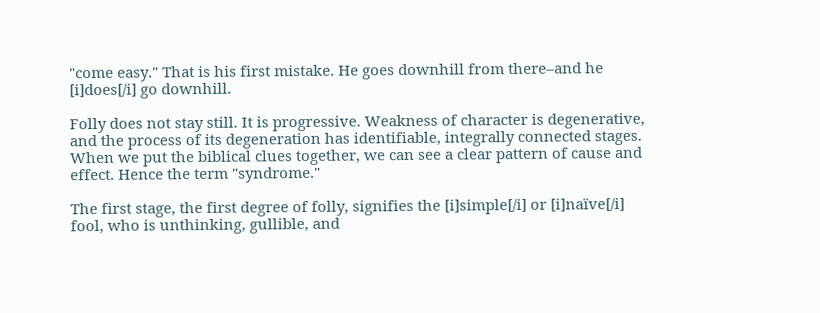"come easy." That is his first mistake. He goes downhill from there–and he [i]does[/i] go downhill.

Folly does not stay still. It is progressive. Weakness of character is degenerative, and the process of its degeneration has identifiable, integrally connected stages. When we put the biblical clues together, we can see a clear pattern of cause and effect. Hence the term "syndrome."

The first stage, the first degree of folly, signifies the [i]simple[/i] or [i]naïve[/i] fool, who is unthinking, gullible, and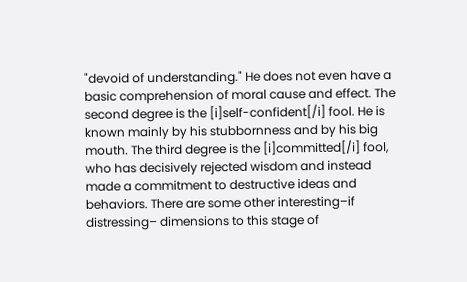"devoid of understanding." He does not even have a basic comprehension of moral cause and effect. The second degree is the [i]self-confident[/i] fool. He is known mainly by his stubbornness and by his big mouth. The third degree is the [i]committed[/i] fool, who has decisively rejected wisdom and instead made a commitment to destructive ideas and behaviors. There are some other interesting–if distressing– dimensions to this stage of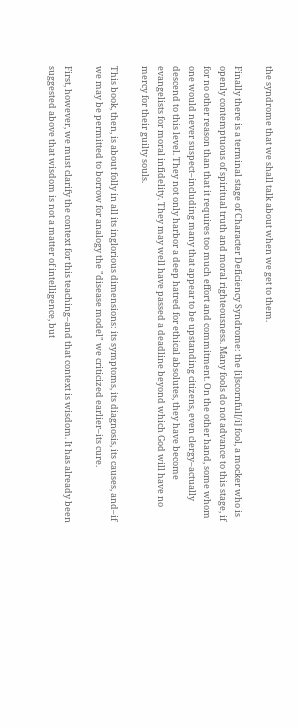the syndrome that we shall talk about when we get to them.

Finally there is a terminal stage of Character Deficiency Syndrome: the [i]scornful[/i] fool, a mocker who is openly contemptuous of spiritual truth and moral righteousness. Many fools do not advance to this stage, if for no other reason than that it requires too much effort and commitment. On the other hand, some whom one would never suspect–including many that appear to be upstanding citizens, even clergy–actually descend to this level. They not only harbor a deep hatred for ethical absolutes, they have become evangelists for moral infidelity. They may well have passed a deadline beyond which God will have no mercy for their guilty souls.

This book, then, is about folly in all its inglorious dimensions: its symptoms, its diagnosis, its causes, and–if we may be permitted to borrow for analogy the "disease model" we criticized earlier–its cure.

First, however, we must clarify the context for this teaching–and that context is wisdom. It has already been suggested above that wisdom is not a matter of intelligence, but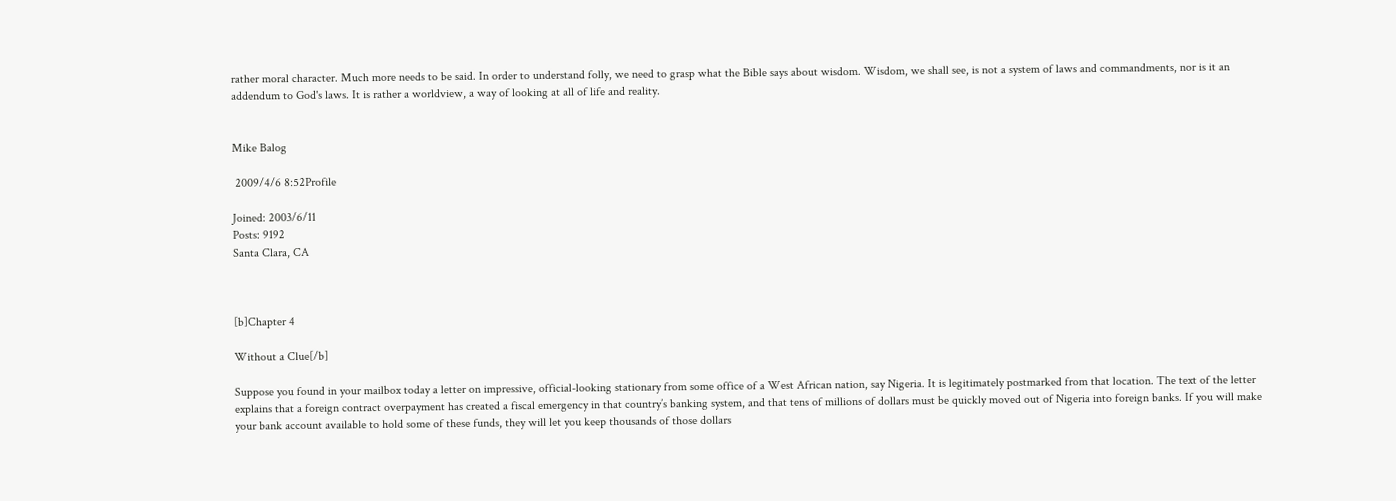rather moral character. Much more needs to be said. In order to understand folly, we need to grasp what the Bible says about wisdom. Wisdom, we shall see, is not a system of laws and commandments, nor is it an addendum to God's laws. It is rather a worldview, a way of looking at all of life and reality.


Mike Balog

 2009/4/6 8:52Profile

Joined: 2003/6/11
Posts: 9192
Santa Clara, CA



[b]Chapter 4

Without a Clue[/b]

Suppose you found in your mailbox today a letter on impressive, official-looking stationary from some office of a West African nation, say Nigeria. It is legitimately postmarked from that location. The text of the letter explains that a foreign contract overpayment has created a fiscal emergency in that country’s banking system, and that tens of millions of dollars must be quickly moved out of Nigeria into foreign banks. If you will make your bank account available to hold some of these funds, they will let you keep thousands of those dollars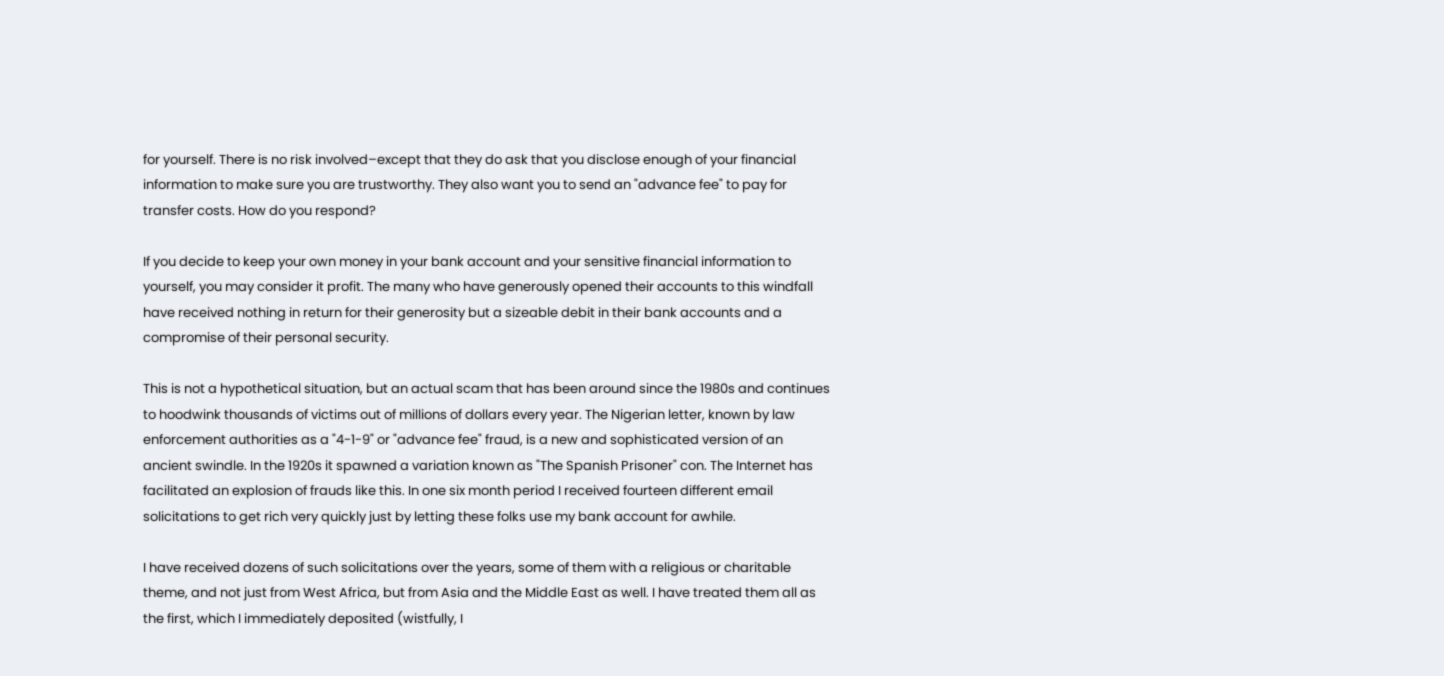for yourself. There is no risk involved–except that they do ask that you disclose enough of your financial information to make sure you are trustworthy. They also want you to send an "advance fee" to pay for transfer costs. How do you respond?

If you decide to keep your own money in your bank account and your sensitive financial information to yourself, you may consider it profit. The many who have generously opened their accounts to this windfall have received nothing in return for their generosity but a sizeable debit in their bank accounts and a compromise of their personal security.

This is not a hypothetical situation, but an actual scam that has been around since the 1980s and continues to hoodwink thousands of victims out of millions of dollars every year. The Nigerian letter, known by law enforcement authorities as a "4-1-9" or "advance fee" fraud, is a new and sophisticated version of an ancient swindle. In the 1920s it spawned a variation known as "The Spanish Prisoner" con. The Internet has facilitated an explosion of frauds like this. In one six month period I received fourteen different email solicitations to get rich very quickly just by letting these folks use my bank account for awhile.

I have received dozens of such solicitations over the years, some of them with a religious or charitable theme, and not just from West Africa, but from Asia and the Middle East as well. I have treated them all as the first, which I immediately deposited (wistfully, I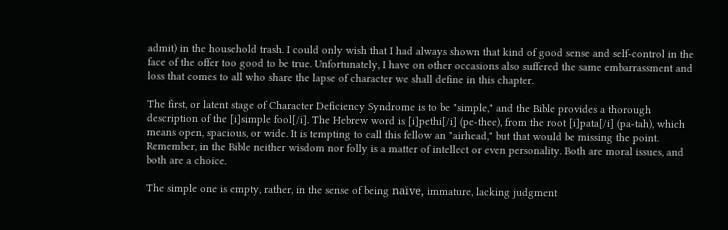admit) in the household trash. I could only wish that I had always shown that kind of good sense and self-control in the face of the offer too good to be true. Unfortunately, I have on other occasions also suffered the same embarrassment and loss that comes to all who share the lapse of character we shall define in this chapter.

The first, or latent stage of Character Deficiency Syndrome is to be "simple," and the Bible provides a thorough description of the [i]simple fool[/i]. The Hebrew word is [i]pethi[/i] (pe-thee), from the root [i]pata[/i] (pa-tah), which means open, spacious, or wide. It is tempting to call this fellow an "airhead," but that would be missing the point. Remember, in the Bible neither wisdom nor folly is a matter of intellect or even personality. Both are moral issues, and both are a choice.

The simple one is empty, rather, in the sense of being naïve, immature, lacking judgment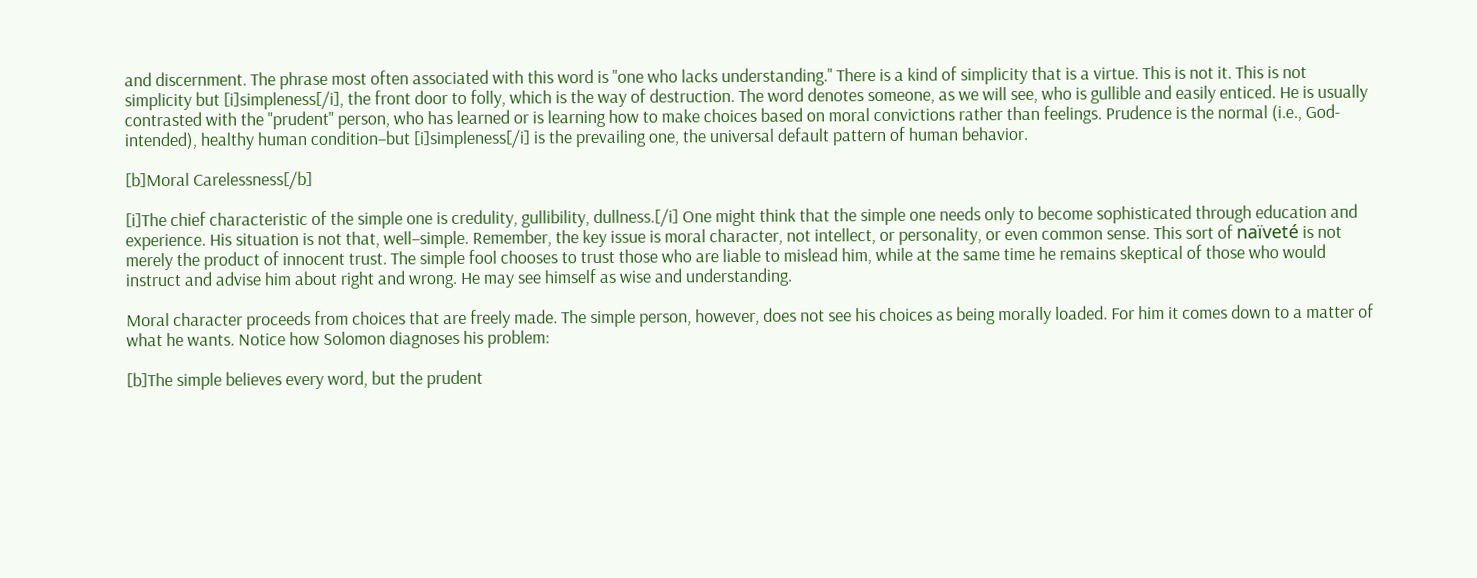and discernment. The phrase most often associated with this word is "one who lacks understanding." There is a kind of simplicity that is a virtue. This is not it. This is not simplicity but [i]simpleness[/i], the front door to folly, which is the way of destruction. The word denotes someone, as we will see, who is gullible and easily enticed. He is usually contrasted with the "prudent" person, who has learned or is learning how to make choices based on moral convictions rather than feelings. Prudence is the normal (i.e., God-intended), healthy human condition–but [i]simpleness[/i] is the prevailing one, the universal default pattern of human behavior.

[b]Moral Carelessness[/b]

[i]The chief characteristic of the simple one is credulity, gullibility, dullness.[/i] One might think that the simple one needs only to become sophisticated through education and experience. His situation is not that, well–simple. Remember, the key issue is moral character, not intellect, or personality, or even common sense. This sort of naïveté is not merely the product of innocent trust. The simple fool chooses to trust those who are liable to mislead him, while at the same time he remains skeptical of those who would instruct and advise him about right and wrong. He may see himself as wise and understanding.

Moral character proceeds from choices that are freely made. The simple person, however, does not see his choices as being morally loaded. For him it comes down to a matter of what he wants. Notice how Solomon diagnoses his problem:

[b]The simple believes every word, but the prudent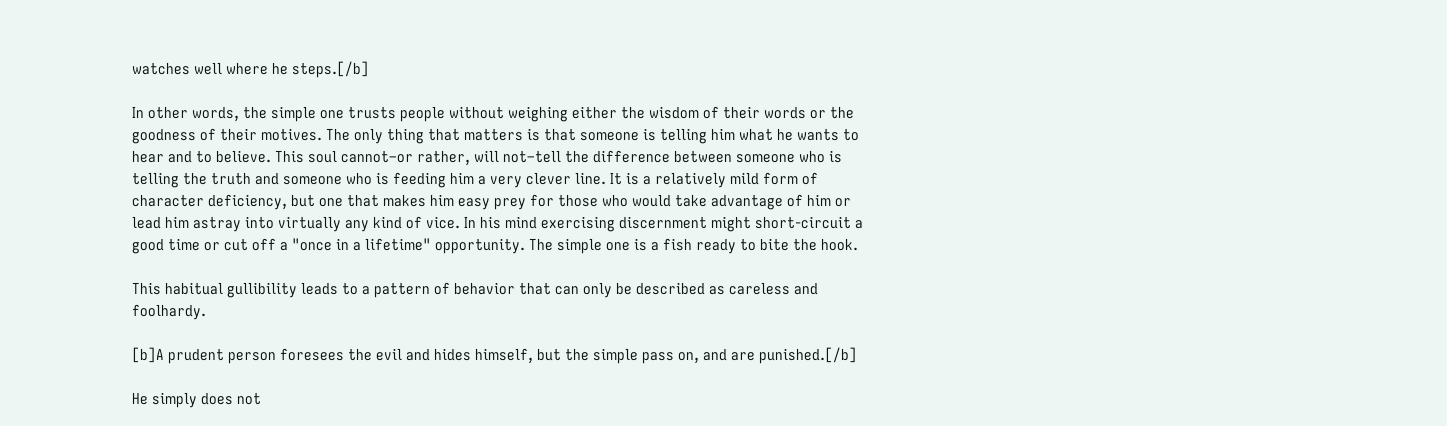watches well where he steps.[/b]

In other words, the simple one trusts people without weighing either the wisdom of their words or the goodness of their motives. The only thing that matters is that someone is telling him what he wants to hear and to believe. This soul cannot–or rather, will not–tell the difference between someone who is telling the truth and someone who is feeding him a very clever line. It is a relatively mild form of character deficiency, but one that makes him easy prey for those who would take advantage of him or lead him astray into virtually any kind of vice. In his mind exercising discernment might short-circuit a good time or cut off a "once in a lifetime" opportunity. The simple one is a fish ready to bite the hook.

This habitual gullibility leads to a pattern of behavior that can only be described as careless and foolhardy.

[b]A prudent person foresees the evil and hides himself, but the simple pass on, and are punished.[/b]

He simply does not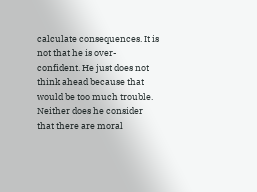calculate consequences. It is not that he is over-confident. He just does not think ahead because that would be too much trouble. Neither does he consider that there are moral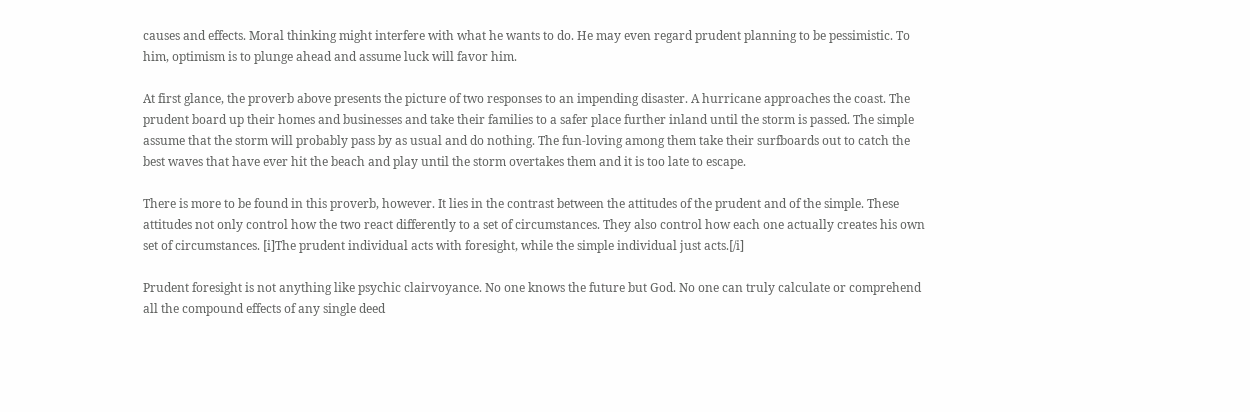causes and effects. Moral thinking might interfere with what he wants to do. He may even regard prudent planning to be pessimistic. To him, optimism is to plunge ahead and assume luck will favor him.

At first glance, the proverb above presents the picture of two responses to an impending disaster. A hurricane approaches the coast. The prudent board up their homes and businesses and take their families to a safer place further inland until the storm is passed. The simple assume that the storm will probably pass by as usual and do nothing. The fun-loving among them take their surfboards out to catch the best waves that have ever hit the beach and play until the storm overtakes them and it is too late to escape.

There is more to be found in this proverb, however. It lies in the contrast between the attitudes of the prudent and of the simple. These attitudes not only control how the two react differently to a set of circumstances. They also control how each one actually creates his own set of circumstances. [i]The prudent individual acts with foresight, while the simple individual just acts.[/i]

Prudent foresight is not anything like psychic clairvoyance. No one knows the future but God. No one can truly calculate or comprehend all the compound effects of any single deed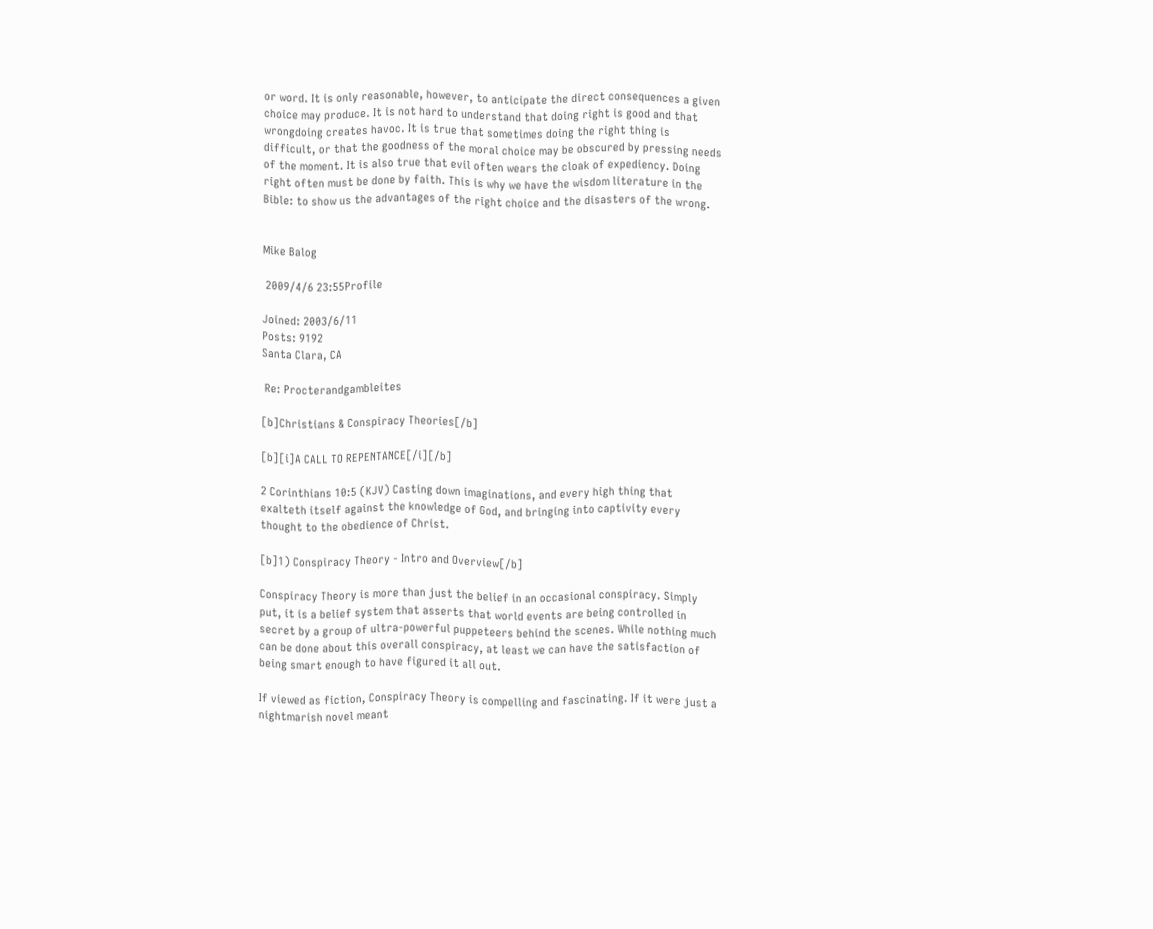or word. It is only reasonable, however, to anticipate the direct consequences a given choice may produce. It is not hard to understand that doing right is good and that wrongdoing creates havoc. It is true that sometimes doing the right thing is difficult, or that the goodness of the moral choice may be obscured by pressing needs of the moment. It is also true that evil often wears the cloak of expediency. Doing right often must be done by faith. This is why we have the wisdom literature in the Bible: to show us the advantages of the right choice and the disasters of the wrong.


Mike Balog

 2009/4/6 23:55Profile

Joined: 2003/6/11
Posts: 9192
Santa Clara, CA

 Re: Procterandgambleites

[b]Christians & Conspiracy Theories[/b]

[b][i]A CALL TO REPENTANCE[/i][/b]

2 Corinthians 10:5 (KJV) Casting down imaginations, and every high thing that exalteth itself against the knowledge of God, and bringing into captivity every thought to the obedience of Christ.

[b]1) Conspiracy Theory - Intro and Overview[/b]

Conspiracy Theory is more than just the belief in an occasional conspiracy. Simply put, it is a belief system that asserts that world events are being controlled in secret by a group of ultra-powerful puppeteers behind the scenes. While nothing much can be done about this overall conspiracy, at least we can have the satisfaction of being smart enough to have figured it all out.

If viewed as fiction, Conspiracy Theory is compelling and fascinating. If it were just a nightmarish novel meant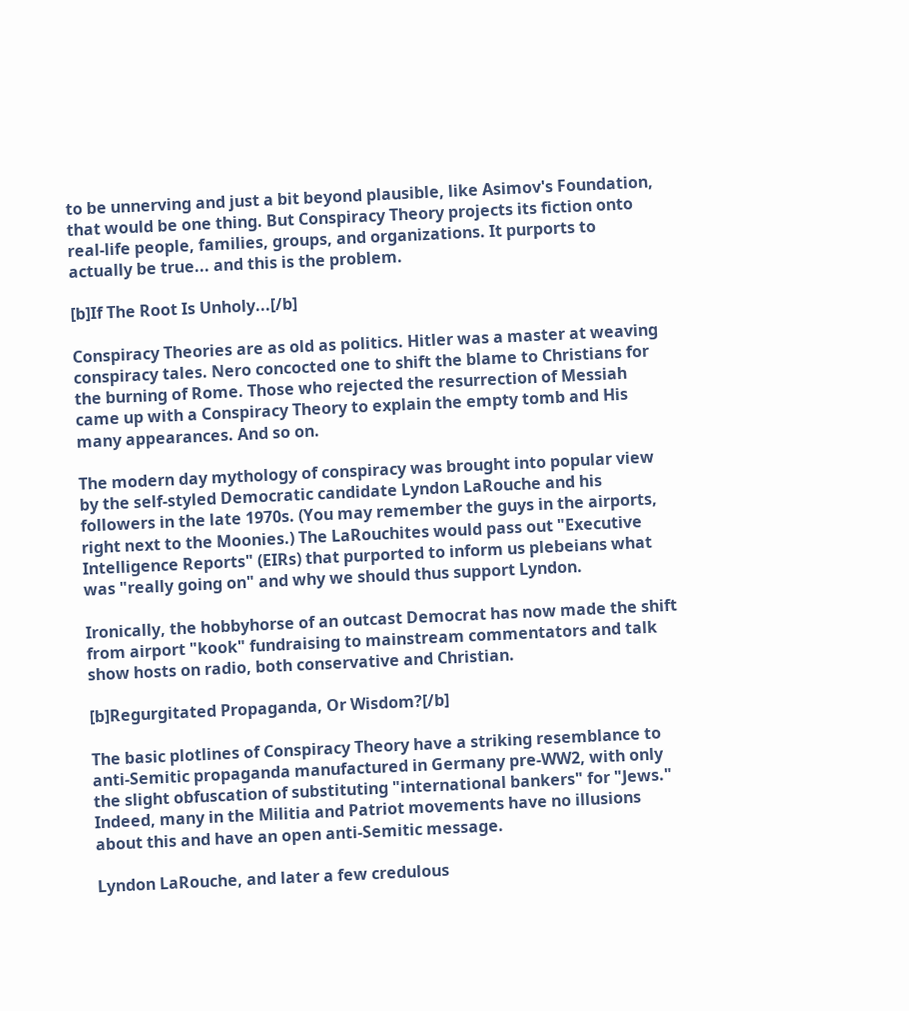to be unnerving and just a bit beyond plausible, like Asimov's Foundation, that would be one thing. But Conspiracy Theory projects its fiction onto real-life people, families, groups, and organizations. It purports to actually be true... and this is the problem.

[b]If The Root Is Unholy...[/b]

Conspiracy Theories are as old as politics. Hitler was a master at weaving conspiracy tales. Nero concocted one to shift the blame to Christians for the burning of Rome. Those who rejected the resurrection of Messiah came up with a Conspiracy Theory to explain the empty tomb and His many appearances. And so on.

The modern day mythology of conspiracy was brought into popular view by the self-styled Democratic candidate Lyndon LaRouche and his followers in the late 1970s. (You may remember the guys in the airports, right next to the Moonies.) The LaRouchites would pass out "Executive Intelligence Reports" (EIRs) that purported to inform us plebeians what was "really going on" and why we should thus support Lyndon.

Ironically, the hobbyhorse of an outcast Democrat has now made the shift from airport "kook" fundraising to mainstream commentators and talk show hosts on radio, both conservative and Christian.

[b]Regurgitated Propaganda, Or Wisdom?[/b]

The basic plotlines of Conspiracy Theory have a striking resemblance to anti-Semitic propaganda manufactured in Germany pre-WW2, with only the slight obfuscation of substituting "international bankers" for "Jews." Indeed, many in the Militia and Patriot movements have no illusions about this and have an open anti-Semitic message.

Lyndon LaRouche, and later a few credulous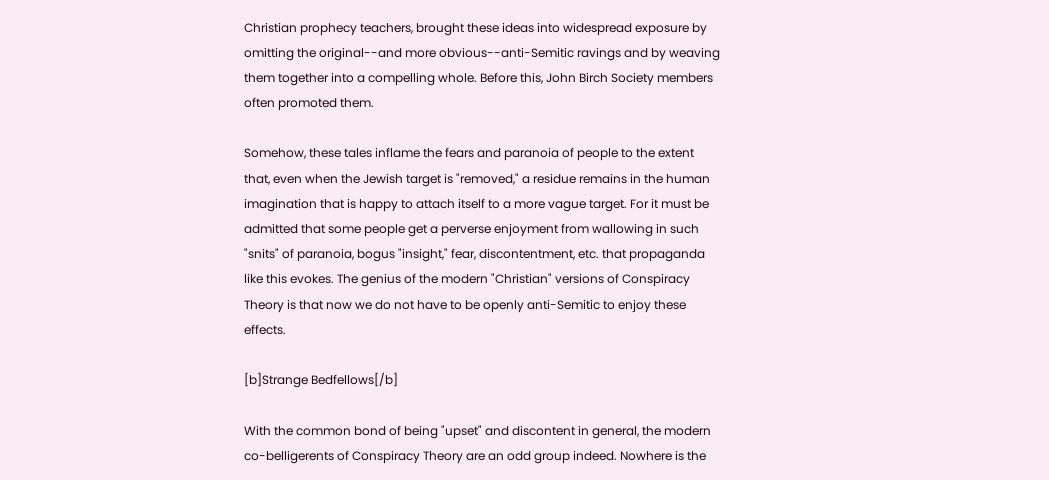Christian prophecy teachers, brought these ideas into widespread exposure by omitting the original--and more obvious--anti-Semitic ravings and by weaving them together into a compelling whole. Before this, John Birch Society members often promoted them.

Somehow, these tales inflame the fears and paranoia of people to the extent that, even when the Jewish target is "removed," a residue remains in the human imagination that is happy to attach itself to a more vague target. For it must be admitted that some people get a perverse enjoyment from wallowing in such "snits" of paranoia, bogus "insight," fear, discontentment, etc. that propaganda like this evokes. The genius of the modern "Christian" versions of Conspiracy Theory is that now we do not have to be openly anti-Semitic to enjoy these effects.

[b]Strange Bedfellows[/b]

With the common bond of being "upset" and discontent in general, the modern co-belligerents of Conspiracy Theory are an odd group indeed. Nowhere is the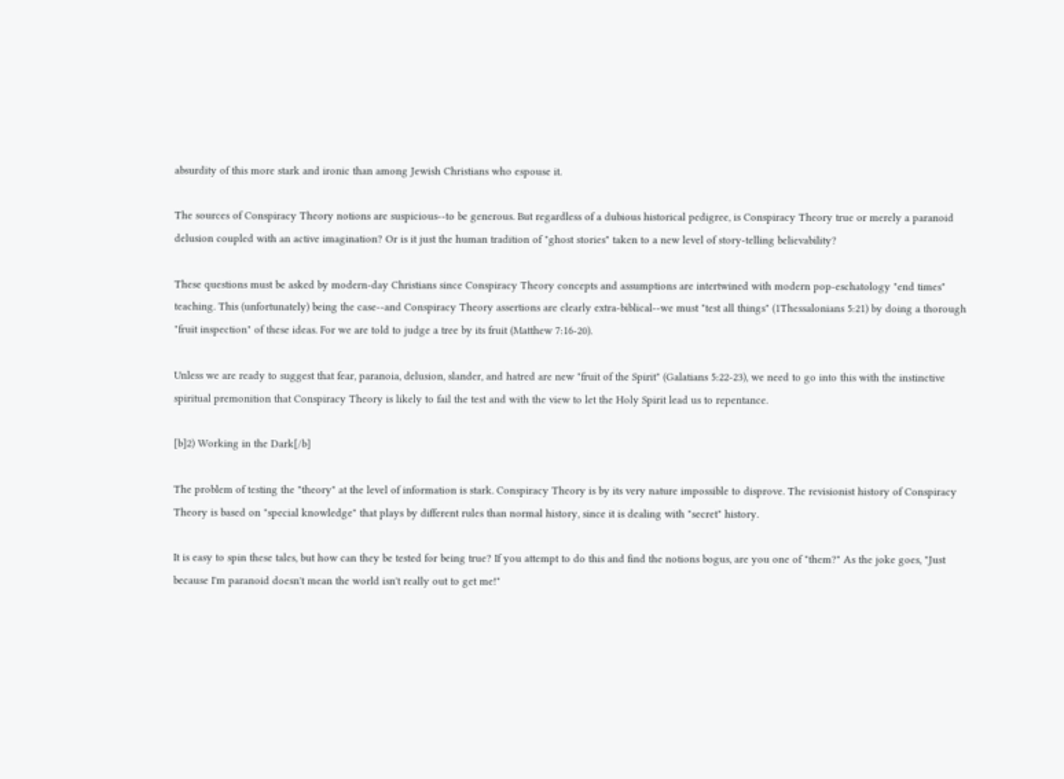absurdity of this more stark and ironic than among Jewish Christians who espouse it.

The sources of Conspiracy Theory notions are suspicious--to be generous. But regardless of a dubious historical pedigree, is Conspiracy Theory true or merely a paranoid delusion coupled with an active imagination? Or is it just the human tradition of "ghost stories" taken to a new level of story-telling believability?

These questions must be asked by modern-day Christians since Conspiracy Theory concepts and assumptions are intertwined with modern pop-eschatology "end times" teaching. This (unfortunately) being the case--and Conspiracy Theory assertions are clearly extra-biblical--we must "test all things" (1Thessalonians 5:21) by doing a thorough "fruit inspection" of these ideas. For we are told to judge a tree by its fruit (Matthew 7:16-20).

Unless we are ready to suggest that fear, paranoia, delusion, slander, and hatred are new "fruit of the Spirit" (Galatians 5:22-23), we need to go into this with the instinctive spiritual premonition that Conspiracy Theory is likely to fail the test and with the view to let the Holy Spirit lead us to repentance.

[b]2) Working in the Dark[/b]

The problem of testing the "theory" at the level of information is stark. Conspiracy Theory is by its very nature impossible to disprove. The revisionist history of Conspiracy Theory is based on "special knowledge" that plays by different rules than normal history, since it is dealing with "secret" history.

It is easy to spin these tales, but how can they be tested for being true? If you attempt to do this and find the notions bogus, are you one of "them?" As the joke goes, "Just because I'm paranoid doesn't mean the world isn't really out to get me!"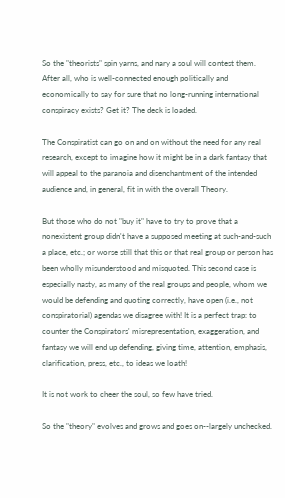So the "theorists" spin yarns, and nary a soul will contest them. After all, who is well-connected enough politically and economically to say for sure that no long-running international conspiracy exists? Get it? The deck is loaded.

The Conspiratist can go on and on without the need for any real research, except to imagine how it might be in a dark fantasy that will appeal to the paranoia and disenchantment of the intended audience and, in general, fit in with the overall Theory.

But those who do not "buy it" have to try to prove that a nonexistent group didn't have a supposed meeting at such-and-such a place, etc.; or worse still that this or that real group or person has been wholly misunderstood and misquoted. This second case is especially nasty, as many of the real groups and people, whom we would be defending and quoting correctly, have open (i.e., not conspiratorial) agendas we disagree with! It is a perfect trap: to counter the Conspirators' misrepresentation, exaggeration, and fantasy we will end up defending, giving time, attention, emphasis, clarification, press, etc., to ideas we loath!

It is not work to cheer the soul, so few have tried.

So the "theory" evolves and grows and goes on--largely unchecked.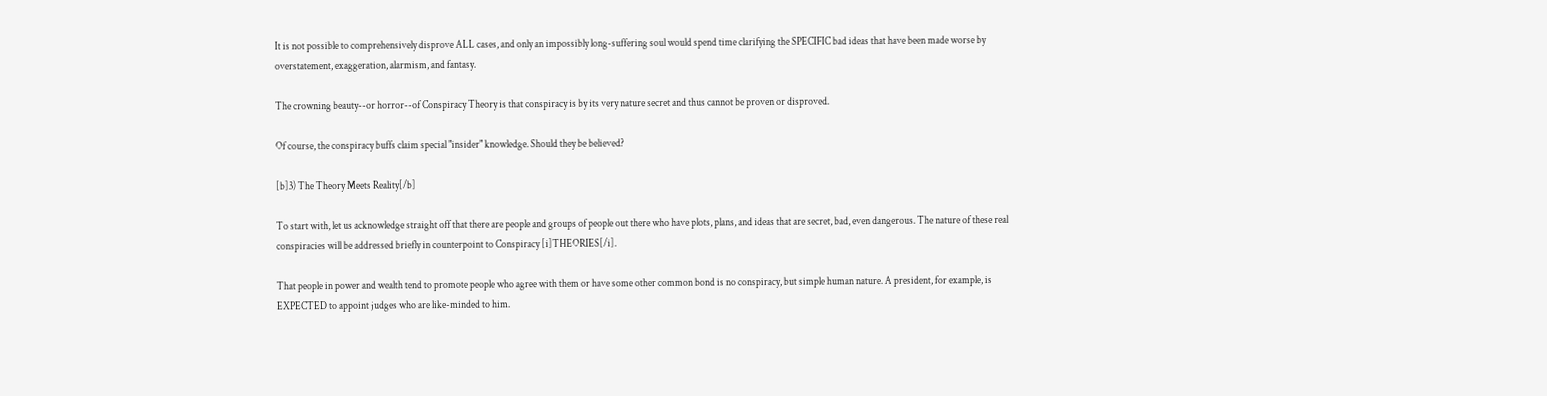It is not possible to comprehensively disprove ALL cases, and only an impossibly long-suffering soul would spend time clarifying the SPECIFIC bad ideas that have been made worse by overstatement, exaggeration, alarmism, and fantasy.

The crowning beauty--or horror--of Conspiracy Theory is that conspiracy is by its very nature secret and thus cannot be proven or disproved.

Of course, the conspiracy buffs claim special "insider" knowledge. Should they be believed?

[b]3) The Theory Meets Reality[/b]

To start with, let us acknowledge straight off that there are people and groups of people out there who have plots, plans, and ideas that are secret, bad, even dangerous. The nature of these real conspiracies will be addressed briefly in counterpoint to Conspiracy [i]THEORIES[/i].

That people in power and wealth tend to promote people who agree with them or have some other common bond is no conspiracy, but simple human nature. A president, for example, is EXPECTED to appoint judges who are like-minded to him.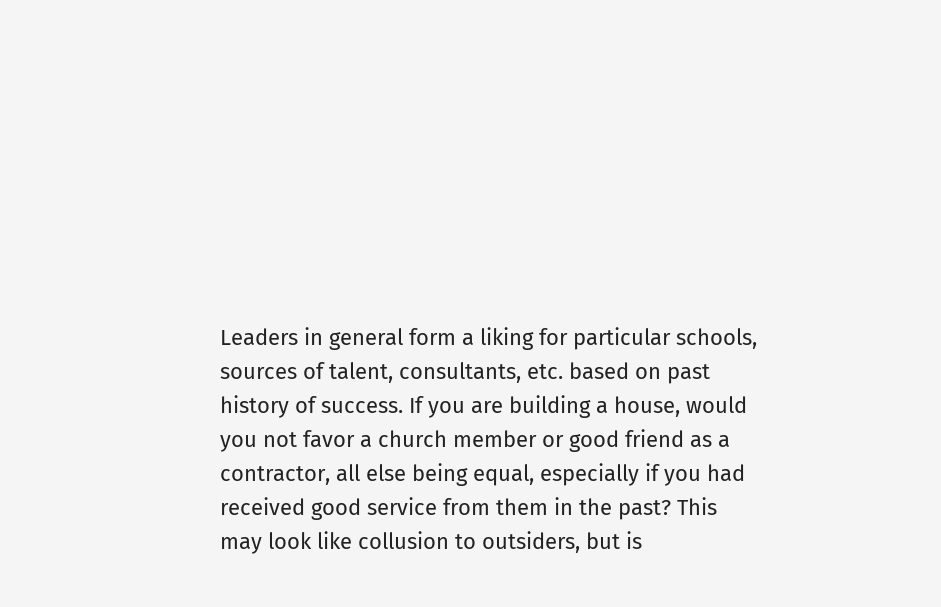Leaders in general form a liking for particular schools, sources of talent, consultants, etc. based on past history of success. If you are building a house, would you not favor a church member or good friend as a contractor, all else being equal, especially if you had received good service from them in the past? This may look like collusion to outsiders, but is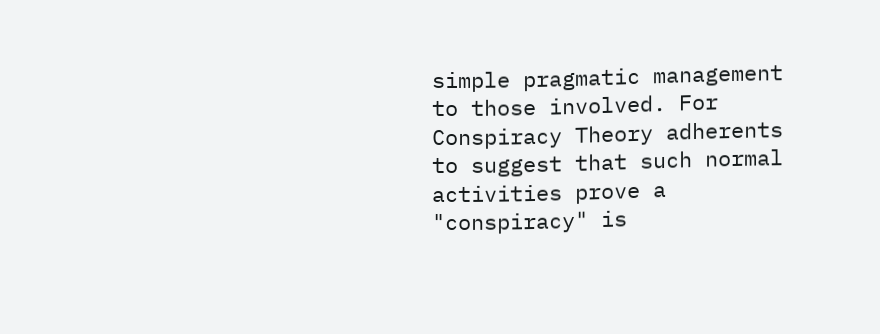simple pragmatic management to those involved. For Conspiracy Theory adherents to suggest that such normal activities prove a "conspiracy" is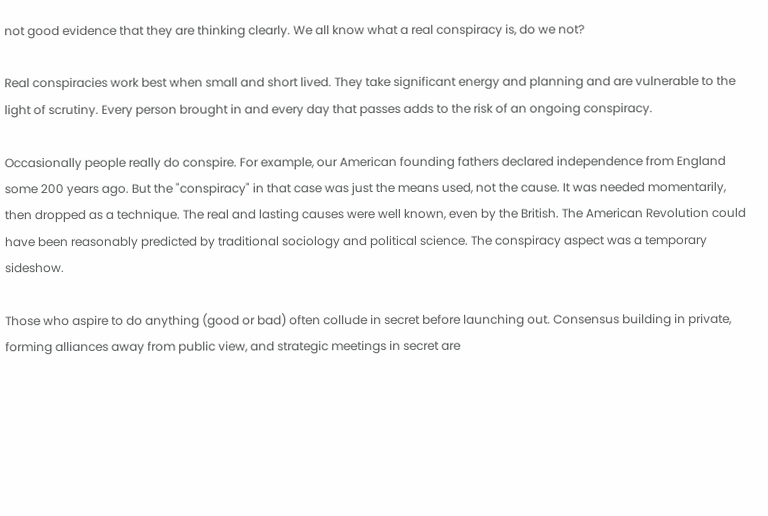not good evidence that they are thinking clearly. We all know what a real conspiracy is, do we not?

Real conspiracies work best when small and short lived. They take significant energy and planning and are vulnerable to the light of scrutiny. Every person brought in and every day that passes adds to the risk of an ongoing conspiracy.

Occasionally people really do conspire. For example, our American founding fathers declared independence from England some 200 years ago. But the "conspiracy" in that case was just the means used, not the cause. It was needed momentarily, then dropped as a technique. The real and lasting causes were well known, even by the British. The American Revolution could have been reasonably predicted by traditional sociology and political science. The conspiracy aspect was a temporary sideshow.

Those who aspire to do anything (good or bad) often collude in secret before launching out. Consensus building in private, forming alliances away from public view, and strategic meetings in secret are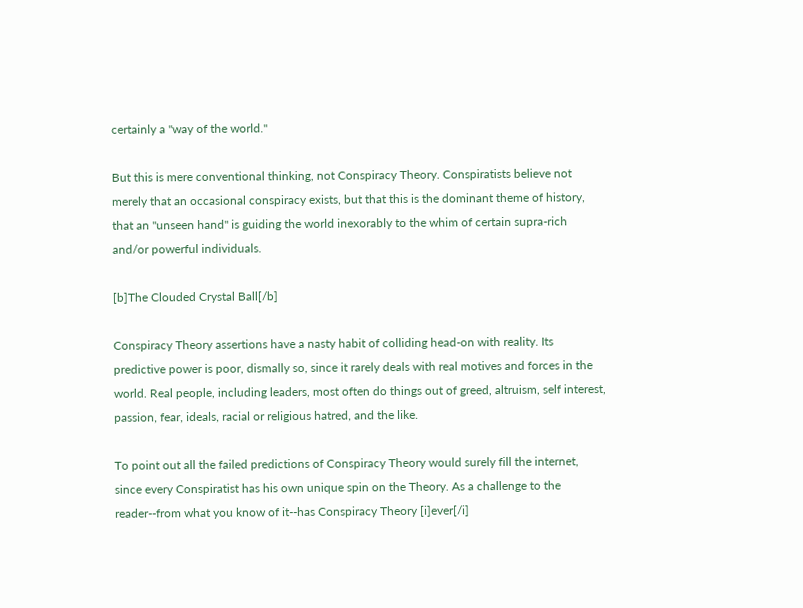certainly a "way of the world."

But this is mere conventional thinking, not Conspiracy Theory. Conspiratists believe not merely that an occasional conspiracy exists, but that this is the dominant theme of history, that an "unseen hand" is guiding the world inexorably to the whim of certain supra-rich and/or powerful individuals.

[b]The Clouded Crystal Ball[/b]

Conspiracy Theory assertions have a nasty habit of colliding head-on with reality. Its predictive power is poor, dismally so, since it rarely deals with real motives and forces in the world. Real people, including leaders, most often do things out of greed, altruism, self interest, passion, fear, ideals, racial or religious hatred, and the like.

To point out all the failed predictions of Conspiracy Theory would surely fill the internet, since every Conspiratist has his own unique spin on the Theory. As a challenge to the reader--from what you know of it--has Conspiracy Theory [i]ever[/i]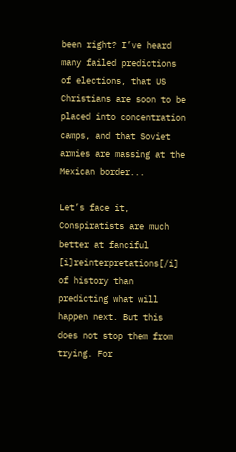been right? I’ve heard many failed predictions of elections, that US Christians are soon to be placed into concentration camps, and that Soviet armies are massing at the Mexican border...

Let’s face it, Conspiratists are much better at fanciful [i]reinterpretations[/i] of history than predicting what will happen next. But this does not stop them from trying. For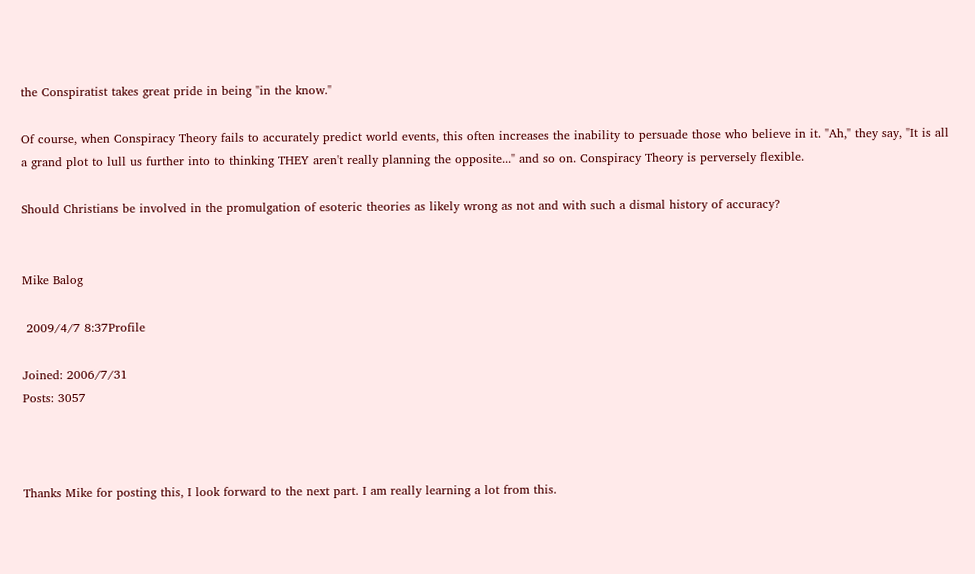the Conspiratist takes great pride in being "in the know."

Of course, when Conspiracy Theory fails to accurately predict world events, this often increases the inability to persuade those who believe in it. "Ah," they say, "It is all a grand plot to lull us further into to thinking THEY aren't really planning the opposite..." and so on. Conspiracy Theory is perversely flexible.

Should Christians be involved in the promulgation of esoteric theories as likely wrong as not and with such a dismal history of accuracy?


Mike Balog

 2009/4/7 8:37Profile

Joined: 2006/7/31
Posts: 3057



Thanks Mike for posting this, I look forward to the next part. I am really learning a lot from this.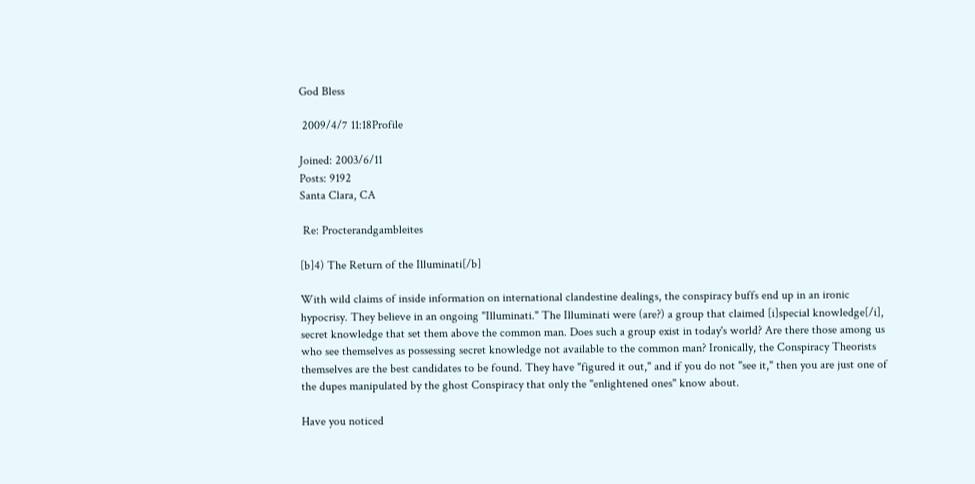God Bless

 2009/4/7 11:18Profile

Joined: 2003/6/11
Posts: 9192
Santa Clara, CA

 Re: Procterandgambleites

[b]4) The Return of the Illuminati[/b]

With wild claims of inside information on international clandestine dealings, the conspiracy buffs end up in an ironic hypocrisy. They believe in an ongoing "Illuminati." The Illuminati were (are?) a group that claimed [i]special knowledge[/i], secret knowledge that set them above the common man. Does such a group exist in today's world? Are there those among us who see themselves as possessing secret knowledge not available to the common man? Ironically, the Conspiracy Theorists themselves are the best candidates to be found. They have "figured it out," and if you do not "see it," then you are just one of the dupes manipulated by the ghost Conspiracy that only the "enlightened ones" know about.

Have you noticed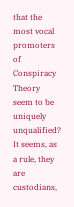that the most vocal promoters of Conspiracy Theory seem to be uniquely unqualified? It seems, as a rule, they are custodians,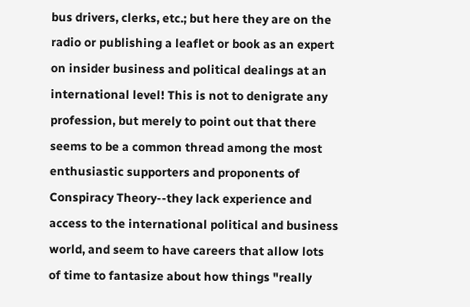bus drivers, clerks, etc.; but here they are on the radio or publishing a leaflet or book as an expert on insider business and political dealings at an international level! This is not to denigrate any profession, but merely to point out that there seems to be a common thread among the most enthusiastic supporters and proponents of Conspiracy Theory--they lack experience and access to the international political and business world, and seem to have careers that allow lots of time to fantasize about how things "really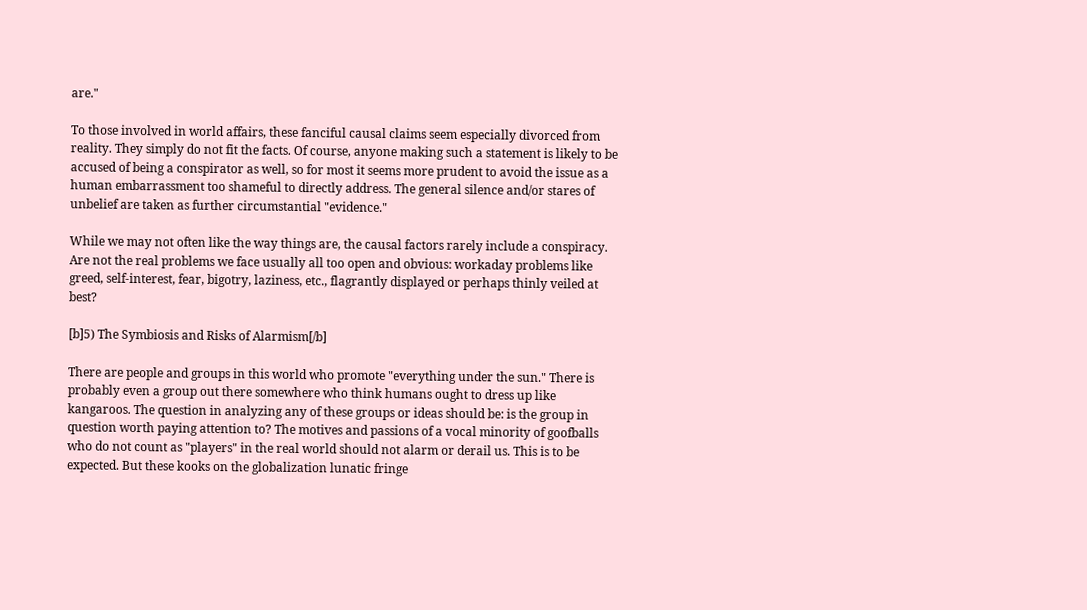are."

To those involved in world affairs, these fanciful causal claims seem especially divorced from reality. They simply do not fit the facts. Of course, anyone making such a statement is likely to be accused of being a conspirator as well, so for most it seems more prudent to avoid the issue as a human embarrassment too shameful to directly address. The general silence and/or stares of unbelief are taken as further circumstantial "evidence."

While we may not often like the way things are, the causal factors rarely include a conspiracy. Are not the real problems we face usually all too open and obvious: workaday problems like greed, self-interest, fear, bigotry, laziness, etc., flagrantly displayed or perhaps thinly veiled at best?

[b]5) The Symbiosis and Risks of Alarmism[/b]

There are people and groups in this world who promote "everything under the sun." There is probably even a group out there somewhere who think humans ought to dress up like kangaroos. The question in analyzing any of these groups or ideas should be: is the group in question worth paying attention to? The motives and passions of a vocal minority of goofballs who do not count as "players" in the real world should not alarm or derail us. This is to be expected. But these kooks on the globalization lunatic fringe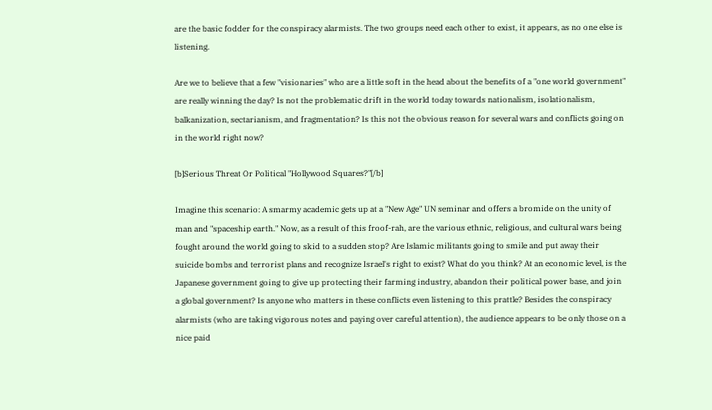are the basic fodder for the conspiracy alarmists. The two groups need each other to exist, it appears, as no one else is listening.

Are we to believe that a few "visionaries" who are a little soft in the head about the benefits of a "one world government" are really winning the day? Is not the problematic drift in the world today towards nationalism, isolationalism, balkanization, sectarianism, and fragmentation? Is this not the obvious reason for several wars and conflicts going on in the world right now?

[b]Serious Threat Or Political "Hollywood Squares?"[/b]

Imagine this scenario: A smarmy academic gets up at a "New Age" UN seminar and offers a bromide on the unity of man and "spaceship earth." Now, as a result of this froof-rah, are the various ethnic, religious, and cultural wars being fought around the world going to skid to a sudden stop? Are Islamic militants going to smile and put away their suicide bombs and terrorist plans and recognize Israel's right to exist? What do you think? At an economic level, is the Japanese government going to give up protecting their farming industry, abandon their political power base, and join a global government? Is anyone who matters in these conflicts even listening to this prattle? Besides the conspiracy alarmists (who are taking vigorous notes and paying over careful attention), the audience appears to be only those on a nice paid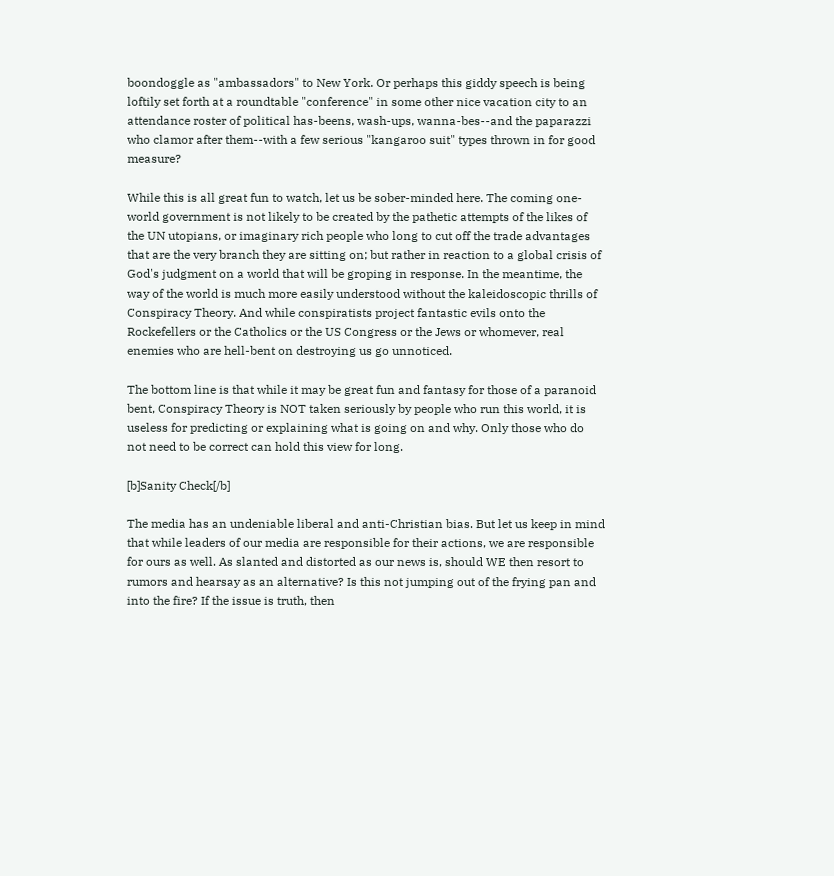boondoggle as "ambassadors" to New York. Or perhaps this giddy speech is being loftily set forth at a roundtable "conference" in some other nice vacation city to an attendance roster of political has-beens, wash-ups, wanna-bes--and the paparazzi who clamor after them--with a few serious "kangaroo suit" types thrown in for good measure?

While this is all great fun to watch, let us be sober-minded here. The coming one-world government is not likely to be created by the pathetic attempts of the likes of the UN utopians, or imaginary rich people who long to cut off the trade advantages that are the very branch they are sitting on; but rather in reaction to a global crisis of God's judgment on a world that will be groping in response. In the meantime, the way of the world is much more easily understood without the kaleidoscopic thrills of Conspiracy Theory. And while conspiratists project fantastic evils onto the Rockefellers or the Catholics or the US Congress or the Jews or whomever, real enemies who are hell-bent on destroying us go unnoticed.

The bottom line is that while it may be great fun and fantasy for those of a paranoid bent, Conspiracy Theory is NOT taken seriously by people who run this world, it is useless for predicting or explaining what is going on and why. Only those who do not need to be correct can hold this view for long.

[b]Sanity Check[/b]

The media has an undeniable liberal and anti-Christian bias. But let us keep in mind that while leaders of our media are responsible for their actions, we are responsible for ours as well. As slanted and distorted as our news is, should WE then resort to rumors and hearsay as an alternative? Is this not jumping out of the frying pan and into the fire? If the issue is truth, then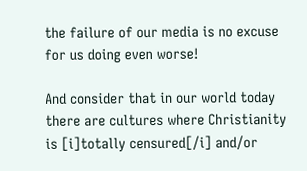the failure of our media is no excuse for us doing even worse!

And consider that in our world today there are cultures where Christianity is [i]totally censured[/i] and/or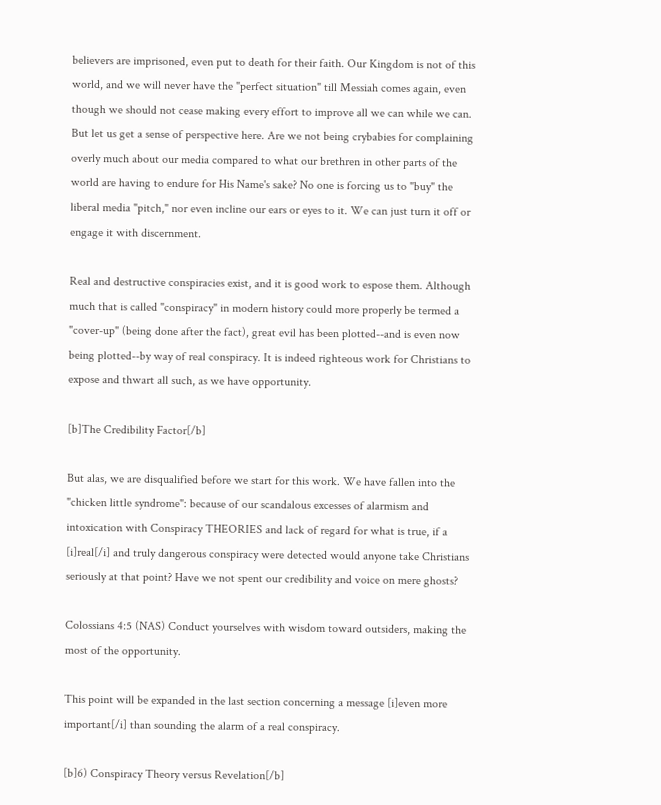believers are imprisoned, even put to death for their faith. Our Kingdom is not of this world, and we will never have the "perfect situation" till Messiah comes again, even though we should not cease making every effort to improve all we can while we can. But let us get a sense of perspective here. Are we not being crybabies for complaining overly much about our media compared to what our brethren in other parts of the world are having to endure for His Name's sake? No one is forcing us to "buy" the liberal media "pitch," nor even incline our ears or eyes to it. We can just turn it off or engage it with discernment.

Real and destructive conspiracies exist, and it is good work to espose them. Although much that is called "conspiracy" in modern history could more properly be termed a "cover-up" (being done after the fact), great evil has been plotted--and is even now being plotted--by way of real conspiracy. It is indeed righteous work for Christians to expose and thwart all such, as we have opportunity.

[b]The Credibility Factor[/b]

But alas, we are disqualified before we start for this work. We have fallen into the "chicken little syndrome": because of our scandalous excesses of alarmism and intoxication with Conspiracy THEORIES and lack of regard for what is true, if a [i]real[/i] and truly dangerous conspiracy were detected would anyone take Christians seriously at that point? Have we not spent our credibility and voice on mere ghosts?

Colossians 4:5 (NAS) Conduct yourselves with wisdom toward outsiders, making the most of the opportunity.

This point will be expanded in the last section concerning a message [i]even more important[/i] than sounding the alarm of a real conspiracy.

[b]6) Conspiracy Theory versus Revelation[/b]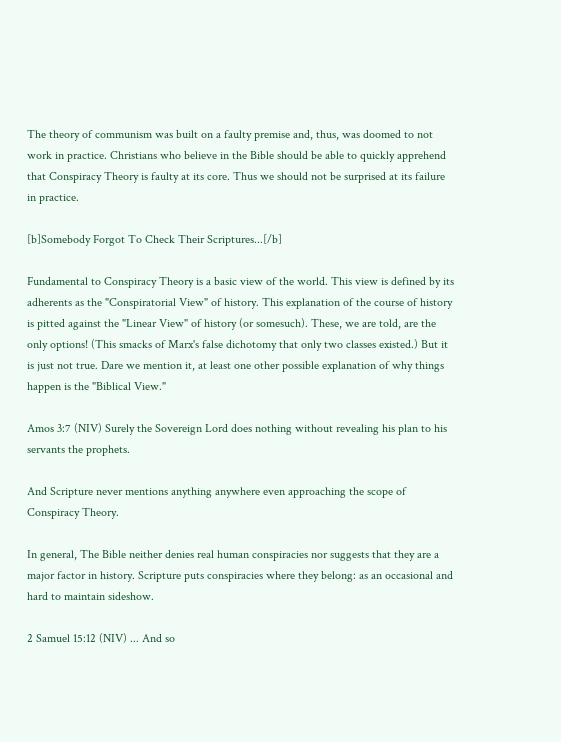The theory of communism was built on a faulty premise and, thus, was doomed to not work in practice. Christians who believe in the Bible should be able to quickly apprehend that Conspiracy Theory is faulty at its core. Thus we should not be surprised at its failure in practice.

[b]Somebody Forgot To Check Their Scriptures...[/b]

Fundamental to Conspiracy Theory is a basic view of the world. This view is defined by its adherents as the "Conspiratorial View" of history. This explanation of the course of history is pitted against the "Linear View" of history (or somesuch). These, we are told, are the only options! (This smacks of Marx's false dichotomy that only two classes existed.) But it is just not true. Dare we mention it, at least one other possible explanation of why things happen is the "Biblical View."

Amos 3:7 (NIV) Surely the Sovereign Lord does nothing without revealing his plan to his servants the prophets.

And Scripture never mentions anything anywhere even approaching the scope of Conspiracy Theory.

In general, The Bible neither denies real human conspiracies nor suggests that they are a major factor in history. Scripture puts conspiracies where they belong: as an occasional and hard to maintain sideshow.

2 Samuel 15:12 (NIV) ... And so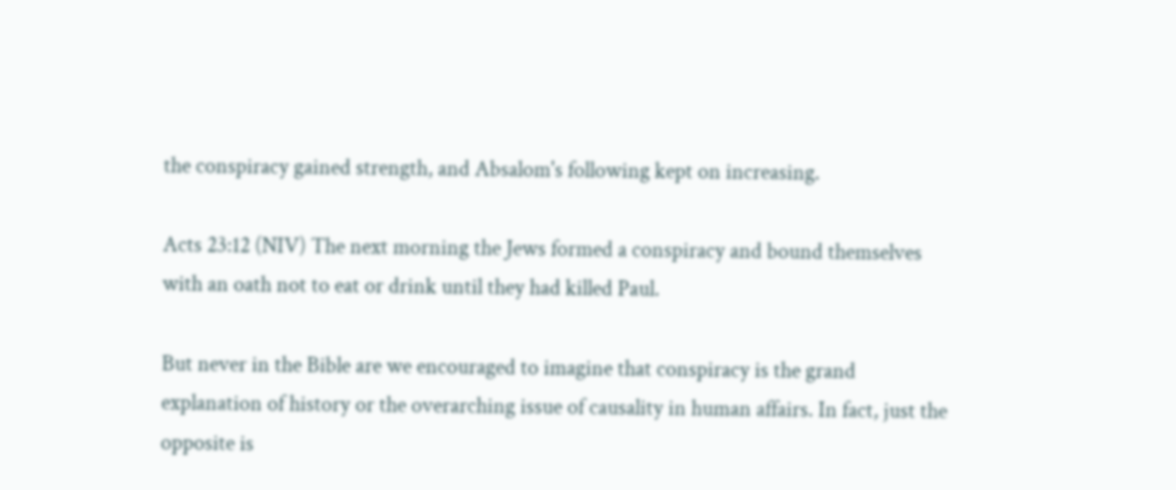the conspiracy gained strength, and Absalom's following kept on increasing.

Acts 23:12 (NIV) The next morning the Jews formed a conspiracy and bound themselves with an oath not to eat or drink until they had killed Paul.

But never in the Bible are we encouraged to imagine that conspiracy is the grand explanation of history or the overarching issue of causality in human affairs. In fact, just the opposite is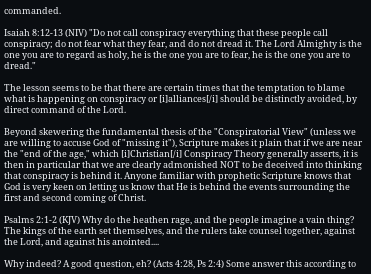commanded.

Isaiah 8:12-13 (NIV) "Do not call conspiracy everything that these people call conspiracy; do not fear what they fear, and do not dread it. The Lord Almighty is the one you are to regard as holy, he is the one you are to fear, he is the one you are to dread."

The lesson seems to be that there are certain times that the temptation to blame what is happening on conspiracy or [i]alliances[/i] should be distinctly avoided, by direct command of the Lord.

Beyond skewering the fundamental thesis of the "Conspiratorial View" (unless we are willing to accuse God of "missing it"), Scripture makes it plain that if we are near the "end of the age," which [i]Christian[/i] Conspiracy Theory generally asserts, it is then in particular that we are clearly admonished NOT to be deceived into thinking that conspiracy is behind it. Anyone familiar with prophetic Scripture knows that God is very keen on letting us know that He is behind the events surrounding the first and second coming of Christ.

Psalms 2:1-2 (KJV) Why do the heathen rage, and the people imagine a vain thing? The kings of the earth set themselves, and the rulers take counsel together, against the Lord, and against his anointed....

Why indeed? A good question, eh? (Acts 4:28, Ps 2:4) Some answer this according to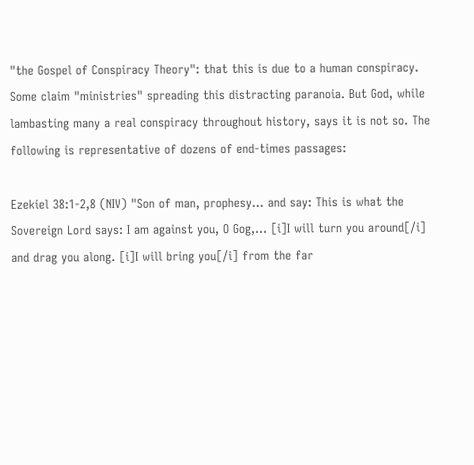"the Gospel of Conspiracy Theory": that this is due to a human conspiracy. Some claim "ministries" spreading this distracting paranoia. But God, while lambasting many a real conspiracy throughout history, says it is not so. The following is representative of dozens of end-times passages:

Ezekiel 38:1-2,8 (NIV) "Son of man, prophesy... and say: This is what the Sovereign Lord says: I am against you, O Gog,... [i]I will turn you around[/i] and drag you along. [i]I will bring you[/i] from the far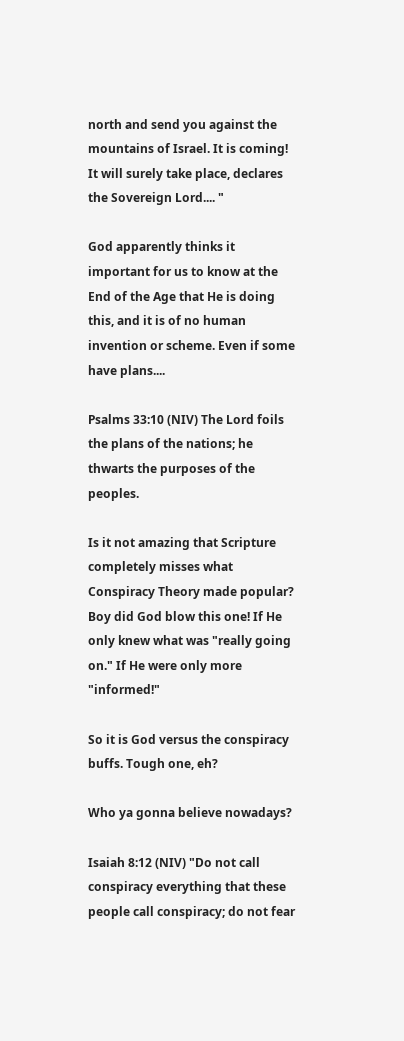north and send you against the mountains of Israel. It is coming! It will surely take place, declares the Sovereign Lord.... "

God apparently thinks it important for us to know at the End of the Age that He is doing this, and it is of no human invention or scheme. Even if some have plans....

Psalms 33:10 (NIV) The Lord foils the plans of the nations; he thwarts the purposes of the peoples.

Is it not amazing that Scripture completely misses what Conspiracy Theory made popular? Boy did God blow this one! If He only knew what was "really going on." If He were only more "informed!"

So it is God versus the conspiracy buffs. Tough one, eh?

Who ya gonna believe nowadays?

Isaiah 8:12 (NIV) "Do not call conspiracy everything that these people call conspiracy; do not fear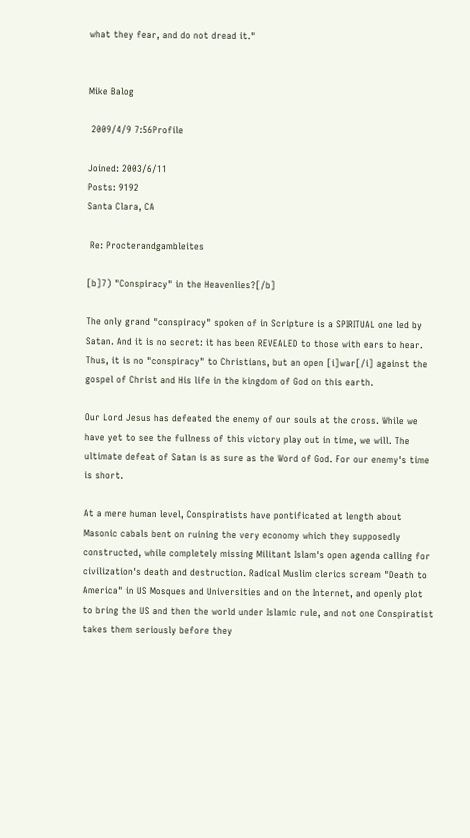what they fear, and do not dread it."


Mike Balog

 2009/4/9 7:56Profile

Joined: 2003/6/11
Posts: 9192
Santa Clara, CA

 Re: Procterandgambleites

[b]7) "Conspiracy" in the Heavenlies?[/b]

The only grand "conspiracy" spoken of in Scripture is a SPIRITUAL one led by Satan. And it is no secret: it has been REVEALED to those with ears to hear. Thus, it is no "conspiracy" to Christians, but an open [i]war[/i] against the gospel of Christ and His life in the kingdom of God on this earth.

Our Lord Jesus has defeated the enemy of our souls at the cross. While we have yet to see the fullness of this victory play out in time, we will. The ultimate defeat of Satan is as sure as the Word of God. For our enemy's time is short.

At a mere human level, Conspiratists have pontificated at length about Masonic cabals bent on ruining the very economy which they supposedly constructed, while completely missing Militant Islam's open agenda calling for civilization's death and destruction. Radical Muslim clerics scream "Death to America" in US Mosques and Universities and on the Internet, and openly plot to bring the US and then the world under Islamic rule, and not one Conspiratist takes them seriously before they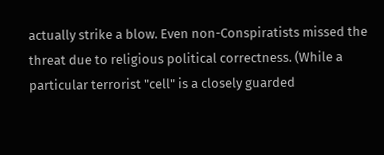actually strike a blow. Even non-Conspiratists missed the threat due to religious political correctness. (While a particular terrorist "cell" is a closely guarded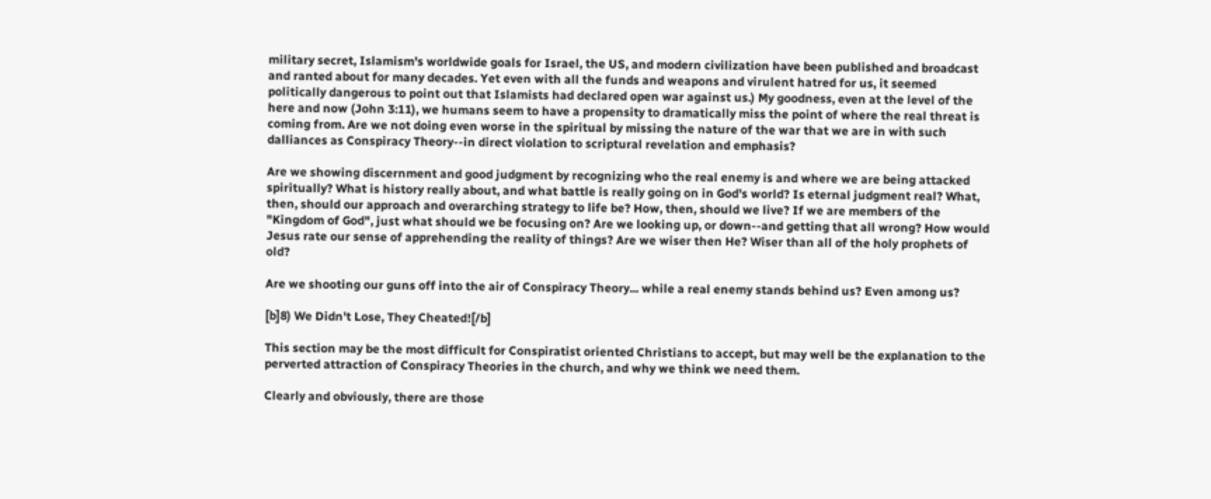military secret, Islamism's worldwide goals for Israel, the US, and modern civilization have been published and broadcast and ranted about for many decades. Yet even with all the funds and weapons and virulent hatred for us, it seemed politically dangerous to point out that Islamists had declared open war against us.) My goodness, even at the level of the here and now (John 3:11), we humans seem to have a propensity to dramatically miss the point of where the real threat is coming from. Are we not doing even worse in the spiritual by missing the nature of the war that we are in with such dalliances as Conspiracy Theory--in direct violation to scriptural revelation and emphasis?

Are we showing discernment and good judgment by recognizing who the real enemy is and where we are being attacked spiritually? What is history really about, and what battle is really going on in God's world? Is eternal judgment real? What, then, should our approach and overarching strategy to life be? How, then, should we live? If we are members of the "Kingdom of God", just what should we be focusing on? Are we looking up, or down--and getting that all wrong? How would Jesus rate our sense of apprehending the reality of things? Are we wiser then He? Wiser than all of the holy prophets of old?

Are we shooting our guns off into the air of Conspiracy Theory... while a real enemy stands behind us? Even among us?

[b]8) We Didn't Lose, They Cheated![/b]

This section may be the most difficult for Conspiratist oriented Christians to accept, but may well be the explanation to the perverted attraction of Conspiracy Theories in the church, and why we think we need them.

Clearly and obviously, there are those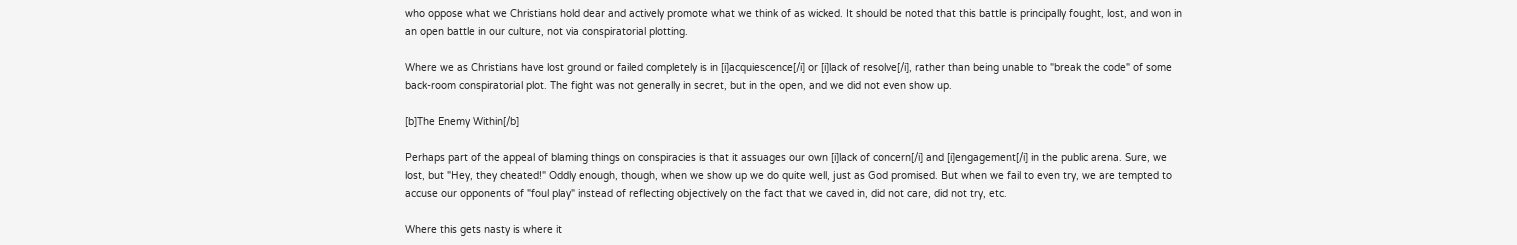who oppose what we Christians hold dear and actively promote what we think of as wicked. It should be noted that this battle is principally fought, lost, and won in an open battle in our culture, not via conspiratorial plotting.

Where we as Christians have lost ground or failed completely is in [i]acquiescence[/i] or [i]lack of resolve[/i], rather than being unable to "break the code" of some back-room conspiratorial plot. The fight was not generally in secret, but in the open, and we did not even show up.

[b]The Enemy Within[/b]

Perhaps part of the appeal of blaming things on conspiracies is that it assuages our own [i]lack of concern[/i] and [i]engagement[/i] in the public arena. Sure, we lost, but "Hey, they cheated!" Oddly enough, though, when we show up we do quite well, just as God promised. But when we fail to even try, we are tempted to accuse our opponents of "foul play" instead of reflecting objectively on the fact that we caved in, did not care, did not try, etc.

Where this gets nasty is where it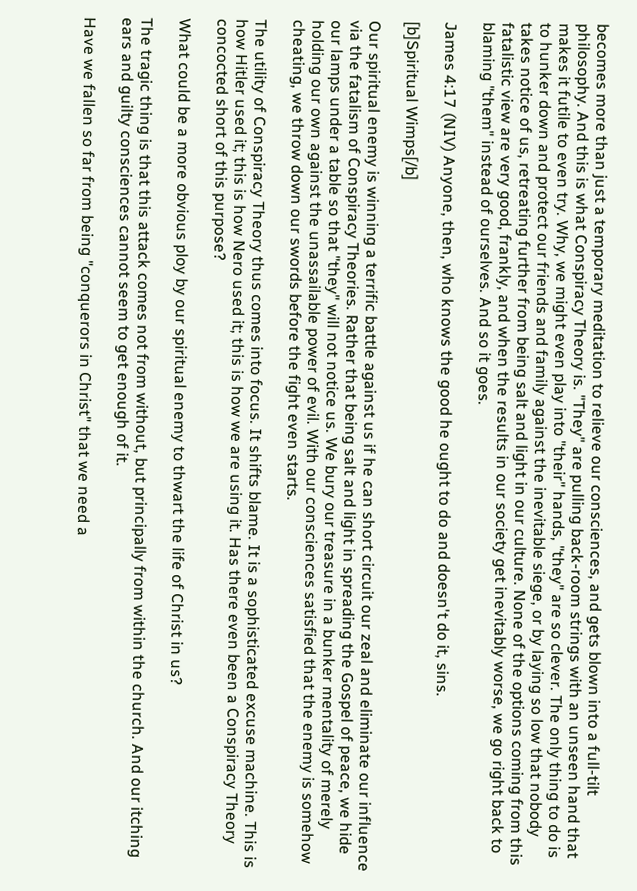becomes more than just a temporary meditation to relieve our consciences, and gets blown into a full-tilt philosophy. And this is what Conspiracy Theory is. "They" are pulling back-room strings with an unseen hand that makes it futile to even try. Why, we might even play into "their" hands, "they" are so clever. The only thing to do is to hunker down and protect our friends and family against the inevitable siege, or by laying so low that nobody takes notice of us, retreating further from being salt and light in our culture. None of the options coming from this fatalistic view are very good, frankly, and when the results in our society get inevitably worse, we go right back to blaming "them" instead of ourselves. And so it goes.

James 4:17 (NIV) Anyone, then, who knows the good he ought to do and doesn't do it, sins.

[b]Spiritual Wimps[/b]

Our spiritual enemy is winning a terrific battle against us if he can short circuit our zeal and eliminate our influence via the fatalism of Conspiracy Theories. Rather that being salt and light in spreading the Gospel of peace, we hide our lamps under a table so that "they" will not notice us. We bury our treasure in a bunker mentality of merely holding our own against the unassailable power of evil. With our consciences satisfied that the enemy is somehow cheating, we throw down our swords before the fight even starts.

The utility of Conspiracy Theory thus comes into focus. It shifts blame. It is a sophisticated excuse machine. This is how Hitler used it; this is how Nero used it; this is how we are using it. Has there even been a Conspiracy Theory concocted short of this purpose?

What could be a more obvious ploy by our spiritual enemy to thwart the life of Christ in us?

The tragic thing is that this attack comes not from without, but principally from within the church. And our itching ears and guilty consciences cannot seem to get enough of it.

Have we fallen so far from being "conquerors in Christ" that we need a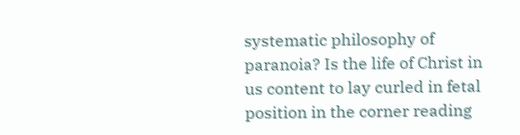systematic philosophy of paranoia? Is the life of Christ in us content to lay curled in fetal position in the corner reading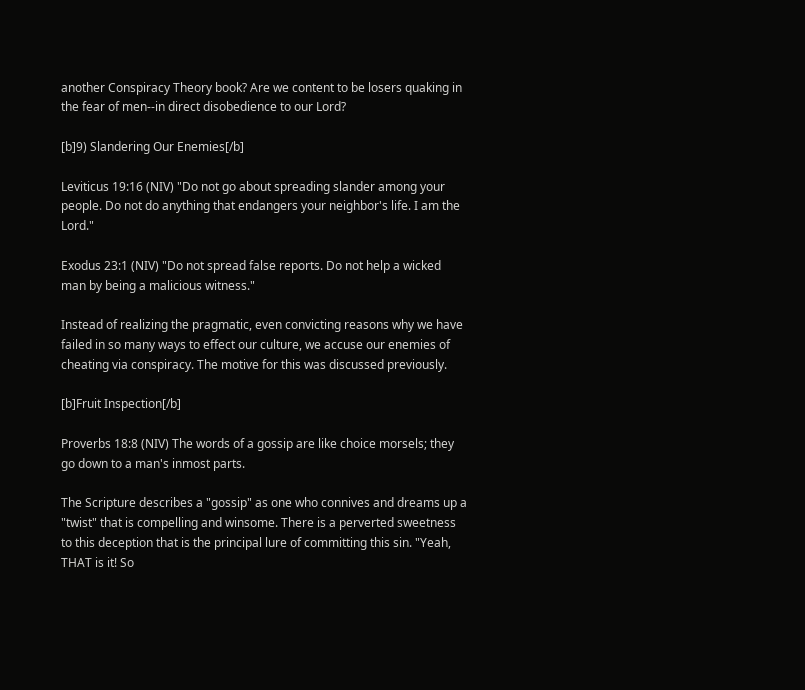another Conspiracy Theory book? Are we content to be losers quaking in the fear of men--in direct disobedience to our Lord?

[b]9) Slandering Our Enemies[/b]

Leviticus 19:16 (NIV) "Do not go about spreading slander among your people. Do not do anything that endangers your neighbor's life. I am the Lord."

Exodus 23:1 (NIV) "Do not spread false reports. Do not help a wicked man by being a malicious witness."

Instead of realizing the pragmatic, even convicting reasons why we have failed in so many ways to effect our culture, we accuse our enemies of cheating via conspiracy. The motive for this was discussed previously.

[b]Fruit Inspection[/b]

Proverbs 18:8 (NIV) The words of a gossip are like choice morsels; they go down to a man's inmost parts.

The Scripture describes a "gossip" as one who connives and dreams up a "twist" that is compelling and winsome. There is a perverted sweetness to this deception that is the principal lure of committing this sin. "Yeah, THAT is it! So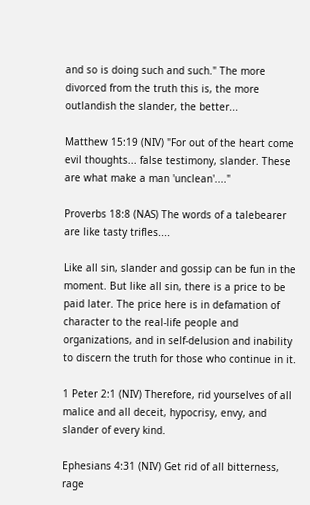and so is doing such and such." The more divorced from the truth this is, the more outlandish the slander, the better...

Matthew 15:19 (NIV) "For out of the heart come evil thoughts... false testimony, slander. These are what make a man 'unclean'...."

Proverbs 18:8 (NAS) The words of a talebearer are like tasty trifles....

Like all sin, slander and gossip can be fun in the moment. But like all sin, there is a price to be paid later. The price here is in defamation of character to the real-life people and organizations, and in self-delusion and inability to discern the truth for those who continue in it.

1 Peter 2:1 (NIV) Therefore, rid yourselves of all malice and all deceit, hypocrisy, envy, and slander of every kind.

Ephesians 4:31 (NIV) Get rid of all bitterness, rage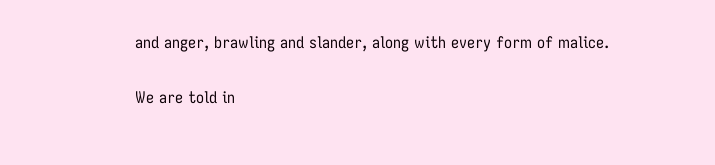and anger, brawling and slander, along with every form of malice.

We are told in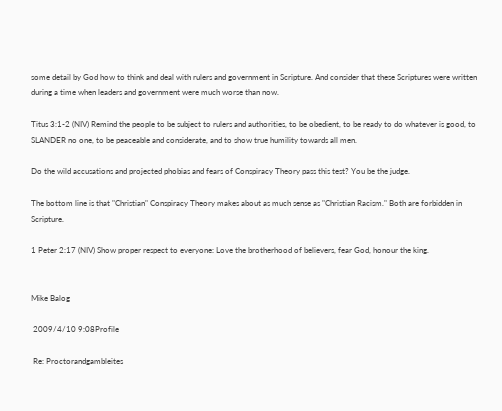some detail by God how to think and deal with rulers and government in Scripture. And consider that these Scriptures were written during a time when leaders and government were much worse than now.

Titus 3:1-2 (NIV) Remind the people to be subject to rulers and authorities, to be obedient, to be ready to do whatever is good, to SLANDER no one, to be peaceable and considerate, and to show true humility towards all men.

Do the wild accusations and projected phobias and fears of Conspiracy Theory pass this test? You be the judge.

The bottom line is that "Christian" Conspiracy Theory makes about as much sense as "Christian Racism." Both are forbidden in Scripture.

1 Peter 2:17 (NIV) Show proper respect to everyone: Love the brotherhood of believers, fear God, honour the king.


Mike Balog

 2009/4/10 9:08Profile

 Re: Proctorandgambleites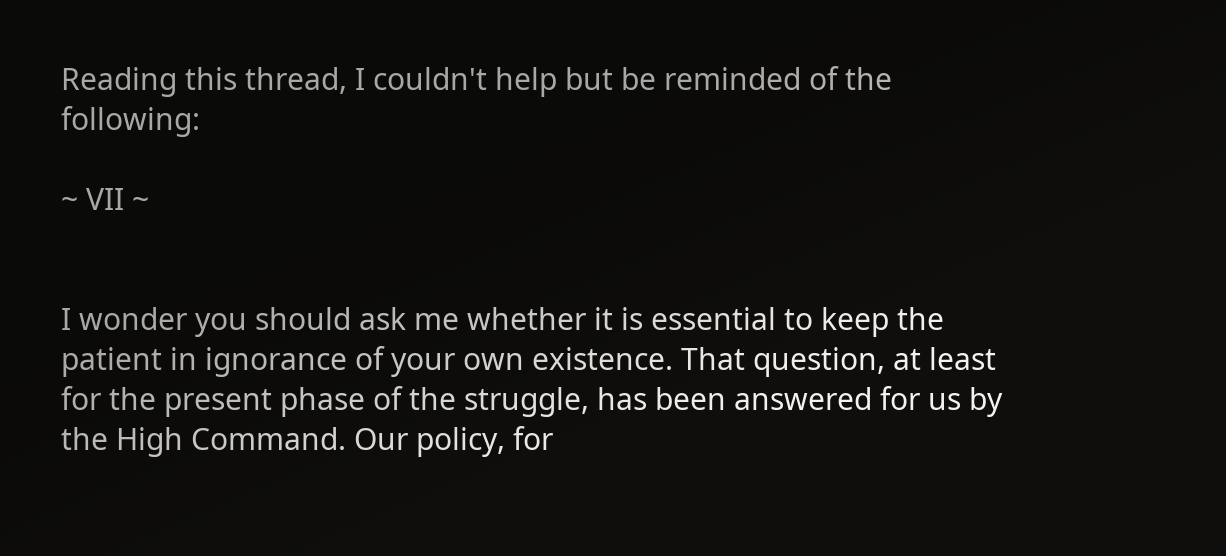Reading this thread, I couldn't help but be reminded of the following:

~ VII ~


I wonder you should ask me whether it is essential to keep the patient in ignorance of your own existence. That question, at least for the present phase of the struggle, has been answered for us by the High Command. Our policy, for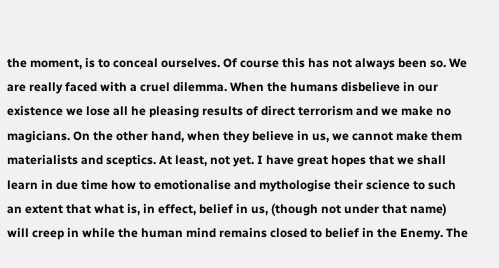the moment, is to conceal ourselves. Of course this has not always been so. We are really faced with a cruel dilemma. When the humans disbelieve in our existence we lose all he pleasing results of direct terrorism and we make no magicians. On the other hand, when they believe in us, we cannot make them materialists and sceptics. At least, not yet. I have great hopes that we shall learn in due time how to emotionalise and mythologise their science to such an extent that what is, in effect, belief in us, (though not under that name) will creep in while the human mind remains closed to belief in the Enemy. The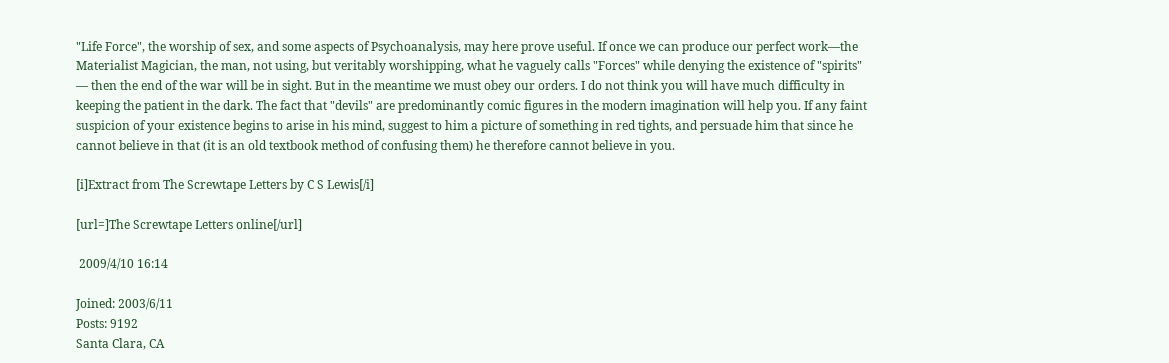"Life Force", the worship of sex, and some aspects of Psychoanalysis, may here prove useful. If once we can produce our perfect work—the Materialist Magician, the man, not using, but veritably worshipping, what he vaguely calls "Forces" while denying the existence of "spirits" — then the end of the war will be in sight. But in the meantime we must obey our orders. I do not think you will have much difficulty in keeping the patient in the dark. The fact that "devils" are predominantly comic figures in the modern imagination will help you. If any faint suspicion of your existence begins to arise in his mind, suggest to him a picture of something in red tights, and persuade him that since he cannot believe in that (it is an old textbook method of confusing them) he therefore cannot believe in you.

[i]Extract from The Screwtape Letters by C S Lewis[/i]

[url=]The Screwtape Letters online[/url]

 2009/4/10 16:14

Joined: 2003/6/11
Posts: 9192
Santa Clara, CA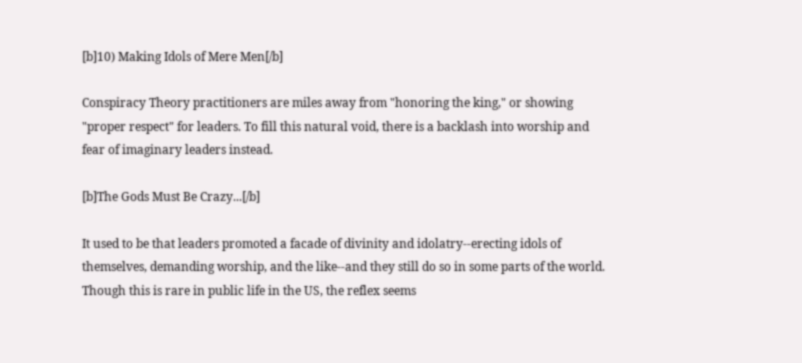[b]10) Making Idols of Mere Men[/b]

Conspiracy Theory practitioners are miles away from "honoring the king," or showing "proper respect" for leaders. To fill this natural void, there is a backlash into worship and fear of imaginary leaders instead.

[b]The Gods Must Be Crazy...[/b]

It used to be that leaders promoted a facade of divinity and idolatry--erecting idols of themselves, demanding worship, and the like--and they still do so in some parts of the world. Though this is rare in public life in the US, the reflex seems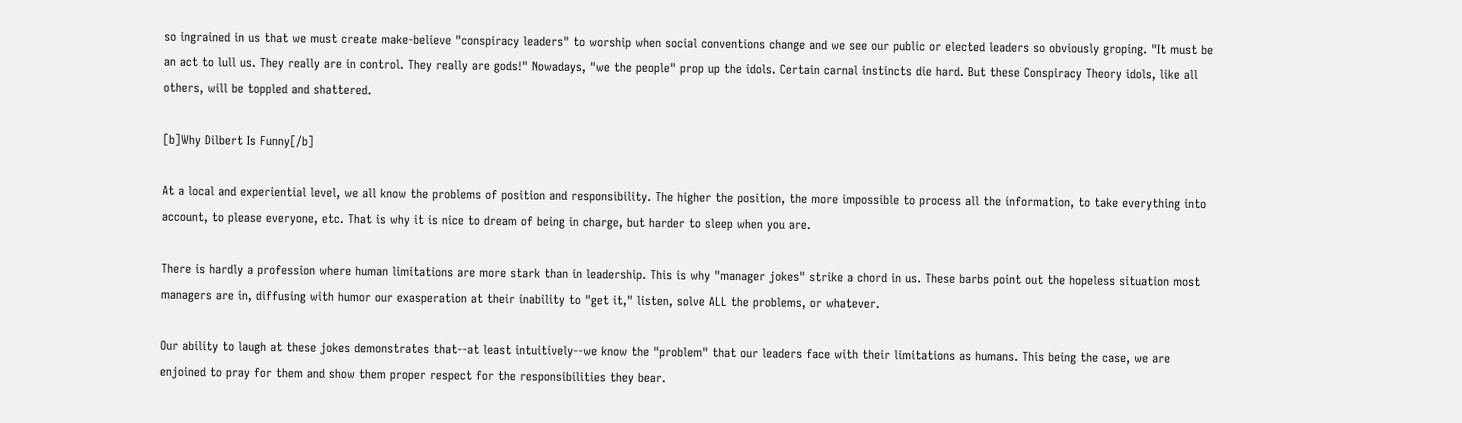so ingrained in us that we must create make-believe "conspiracy leaders" to worship when social conventions change and we see our public or elected leaders so obviously groping. "It must be an act to lull us. They really are in control. They really are gods!" Nowadays, "we the people" prop up the idols. Certain carnal instincts die hard. But these Conspiracy Theory idols, like all others, will be toppled and shattered.

[b]Why Dilbert Is Funny[/b]

At a local and experiential level, we all know the problems of position and responsibility. The higher the position, the more impossible to process all the information, to take everything into account, to please everyone, etc. That is why it is nice to dream of being in charge, but harder to sleep when you are.

There is hardly a profession where human limitations are more stark than in leadership. This is why "manager jokes" strike a chord in us. These barbs point out the hopeless situation most managers are in, diffusing with humor our exasperation at their inability to "get it," listen, solve ALL the problems, or whatever.

Our ability to laugh at these jokes demonstrates that--at least intuitively--we know the "problem" that our leaders face with their limitations as humans. This being the case, we are enjoined to pray for them and show them proper respect for the responsibilities they bear.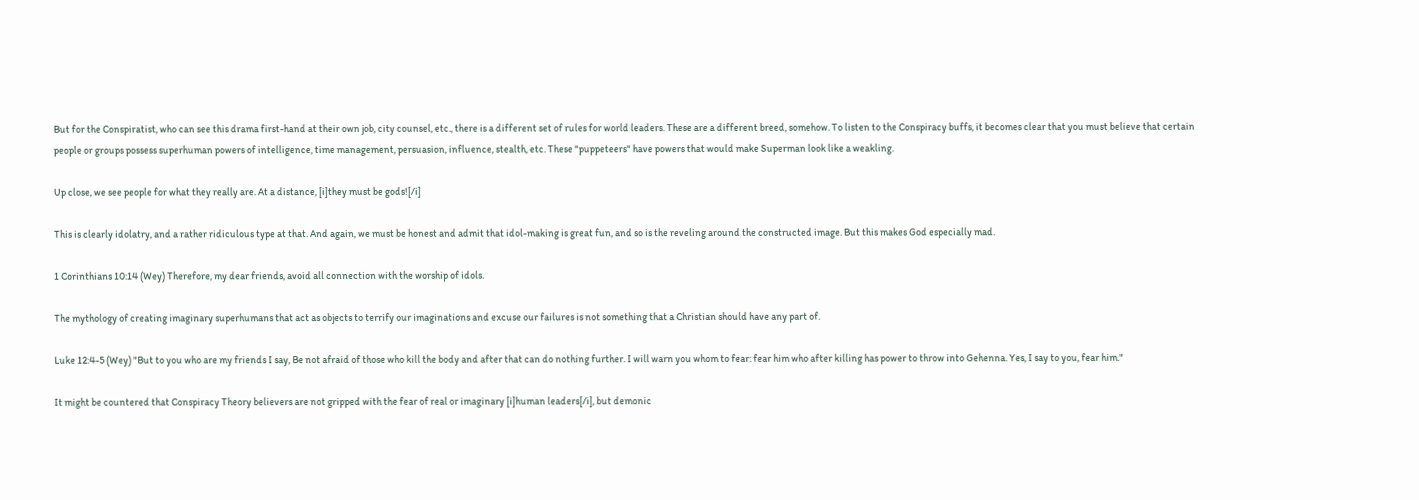But for the Conspiratist, who can see this drama first-hand at their own job, city counsel, etc., there is a different set of rules for world leaders. These are a different breed, somehow. To listen to the Conspiracy buffs, it becomes clear that you must believe that certain people or groups possess superhuman powers of intelligence, time management, persuasion, influence, stealth, etc. These "puppeteers" have powers that would make Superman look like a weakling.

Up close, we see people for what they really are. At a distance, [i]they must be gods![/i]

This is clearly idolatry, and a rather ridiculous type at that. And again, we must be honest and admit that idol-making is great fun, and so is the reveling around the constructed image. But this makes God especially mad.

1 Corinthians 10:14 (Wey) Therefore, my dear friends, avoid all connection with the worship of idols.

The mythology of creating imaginary superhumans that act as objects to terrify our imaginations and excuse our failures is not something that a Christian should have any part of.

Luke 12:4-5 (Wey) "But to you who are my friends I say, Be not afraid of those who kill the body and after that can do nothing further. I will warn you whom to fear: fear him who after killing has power to throw into Gehenna. Yes, I say to you, fear him."

It might be countered that Conspiracy Theory believers are not gripped with the fear of real or imaginary [i]human leaders[/i], but demonic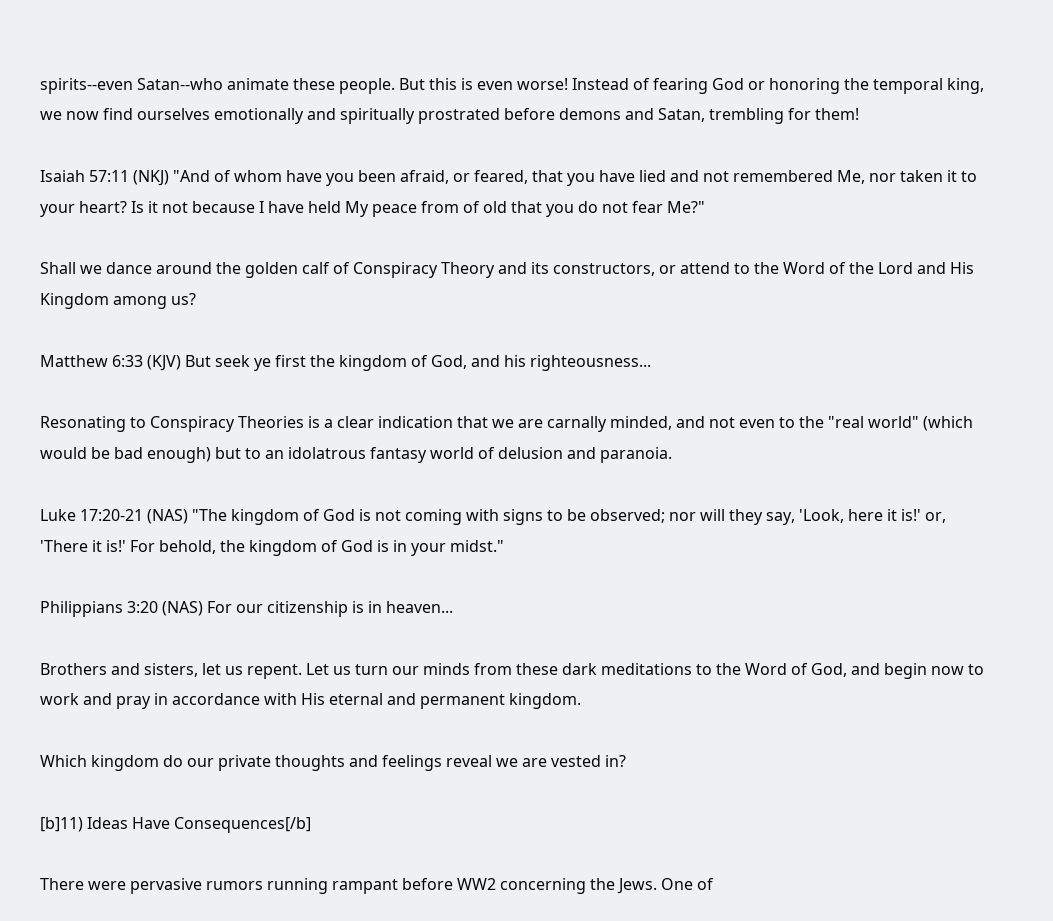spirits--even Satan--who animate these people. But this is even worse! Instead of fearing God or honoring the temporal king, we now find ourselves emotionally and spiritually prostrated before demons and Satan, trembling for them!

Isaiah 57:11 (NKJ) "And of whom have you been afraid, or feared, that you have lied and not remembered Me, nor taken it to your heart? Is it not because I have held My peace from of old that you do not fear Me?"

Shall we dance around the golden calf of Conspiracy Theory and its constructors, or attend to the Word of the Lord and His Kingdom among us?

Matthew 6:33 (KJV) But seek ye first the kingdom of God, and his righteousness...

Resonating to Conspiracy Theories is a clear indication that we are carnally minded, and not even to the "real world" (which would be bad enough) but to an idolatrous fantasy world of delusion and paranoia.

Luke 17:20-21 (NAS) "The kingdom of God is not coming with signs to be observed; nor will they say, 'Look, here it is!' or, 'There it is!' For behold, the kingdom of God is in your midst."

Philippians 3:20 (NAS) For our citizenship is in heaven...

Brothers and sisters, let us repent. Let us turn our minds from these dark meditations to the Word of God, and begin now to work and pray in accordance with His eternal and permanent kingdom.

Which kingdom do our private thoughts and feelings reveal we are vested in?

[b]11) Ideas Have Consequences[/b]

There were pervasive rumors running rampant before WW2 concerning the Jews. One of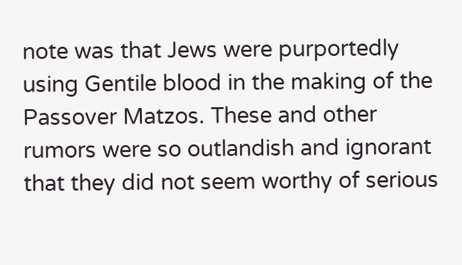note was that Jews were purportedly using Gentile blood in the making of the Passover Matzos. These and other rumors were so outlandish and ignorant that they did not seem worthy of serious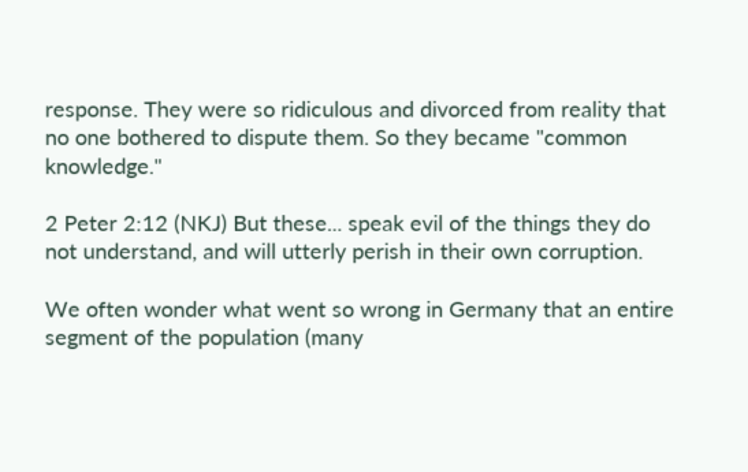response. They were so ridiculous and divorced from reality that no one bothered to dispute them. So they became "common knowledge."

2 Peter 2:12 (NKJ) But these... speak evil of the things they do not understand, and will utterly perish in their own corruption.

We often wonder what went so wrong in Germany that an entire segment of the population (many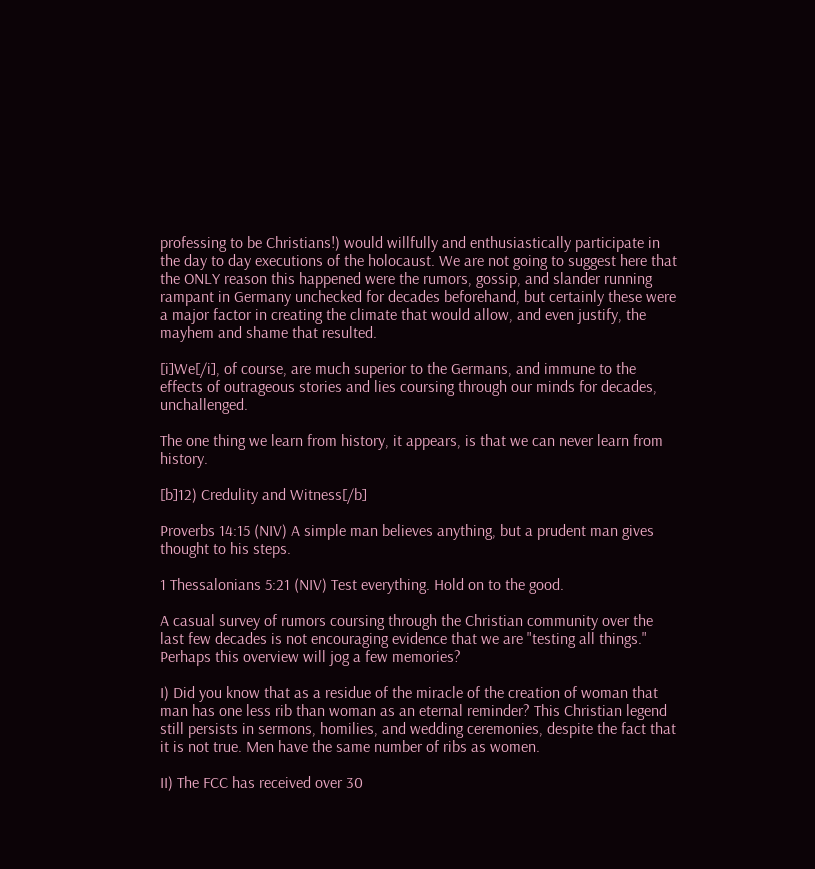professing to be Christians!) would willfully and enthusiastically participate in the day to day executions of the holocaust. We are not going to suggest here that the ONLY reason this happened were the rumors, gossip, and slander running rampant in Germany unchecked for decades beforehand, but certainly these were a major factor in creating the climate that would allow, and even justify, the mayhem and shame that resulted.

[i]We[/i], of course, are much superior to the Germans, and immune to the effects of outrageous stories and lies coursing through our minds for decades, unchallenged.

The one thing we learn from history, it appears, is that we can never learn from history.

[b]12) Credulity and Witness[/b]

Proverbs 14:15 (NIV) A simple man believes anything, but a prudent man gives thought to his steps.

1 Thessalonians 5:21 (NIV) Test everything. Hold on to the good.

A casual survey of rumors coursing through the Christian community over the last few decades is not encouraging evidence that we are "testing all things." Perhaps this overview will jog a few memories?

I) Did you know that as a residue of the miracle of the creation of woman that man has one less rib than woman as an eternal reminder? This Christian legend still persists in sermons, homilies, and wedding ceremonies, despite the fact that it is not true. Men have the same number of ribs as women.

II) The FCC has received over 30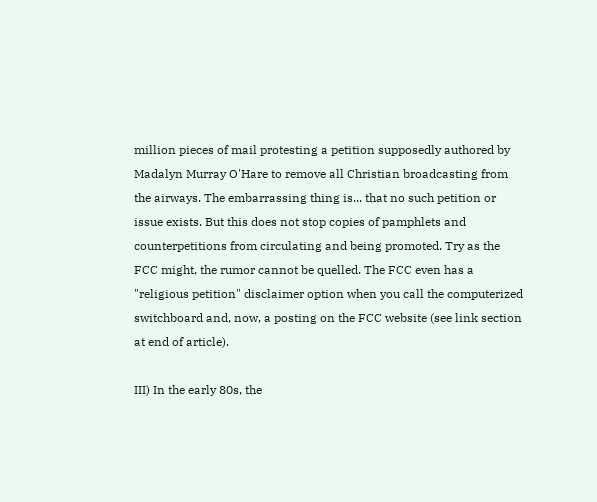million pieces of mail protesting a petition supposedly authored by Madalyn Murray O'Hare to remove all Christian broadcasting from the airways. The embarrassing thing is... that no such petition or issue exists. But this does not stop copies of pamphlets and counterpetitions from circulating and being promoted. Try as the FCC might, the rumor cannot be quelled. The FCC even has a "religious petition" disclaimer option when you call the computerized switchboard and, now, a posting on the FCC website (see link section at end of article).

III) In the early 80s, the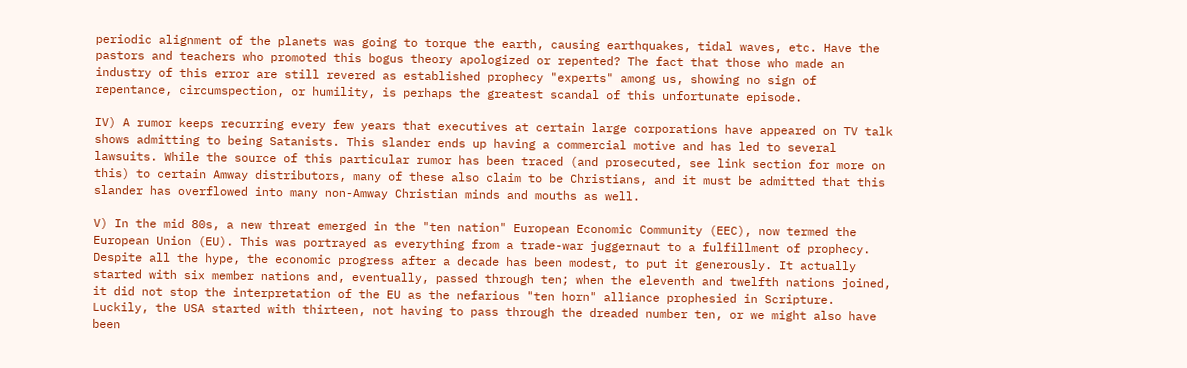periodic alignment of the planets was going to torque the earth, causing earthquakes, tidal waves, etc. Have the pastors and teachers who promoted this bogus theory apologized or repented? The fact that those who made an industry of this error are still revered as established prophecy "experts" among us, showing no sign of repentance, circumspection, or humility, is perhaps the greatest scandal of this unfortunate episode.

IV) A rumor keeps recurring every few years that executives at certain large corporations have appeared on TV talk shows admitting to being Satanists. This slander ends up having a commercial motive and has led to several lawsuits. While the source of this particular rumor has been traced (and prosecuted, see link section for more on this) to certain Amway distributors, many of these also claim to be Christians, and it must be admitted that this slander has overflowed into many non-Amway Christian minds and mouths as well.

V) In the mid 80s, a new threat emerged in the "ten nation" European Economic Community (EEC), now termed the European Union (EU). This was portrayed as everything from a trade-war juggernaut to a fulfillment of prophecy. Despite all the hype, the economic progress after a decade has been modest, to put it generously. It actually started with six member nations and, eventually, passed through ten; when the eleventh and twelfth nations joined, it did not stop the interpretation of the EU as the nefarious "ten horn" alliance prophesied in Scripture. Luckily, the USA started with thirteen, not having to pass through the dreaded number ten, or we might also have been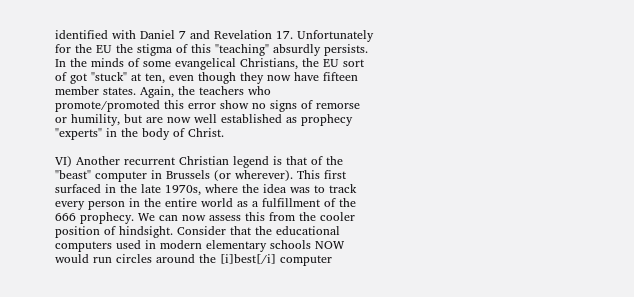identified with Daniel 7 and Revelation 17. Unfortunately for the EU the stigma of this "teaching" absurdly persists. In the minds of some evangelical Christians, the EU sort of got "stuck" at ten, even though they now have fifteen member states. Again, the teachers who promote/promoted this error show no signs of remorse or humility, but are now well established as prophecy "experts" in the body of Christ.

VI) Another recurrent Christian legend is that of the "beast" computer in Brussels (or wherever). This first surfaced in the late 1970s, where the idea was to track every person in the entire world as a fulfillment of the 666 prophecy. We can now assess this from the cooler position of hindsight. Consider that the educational computers used in modern elementary schools NOW would run circles around the [i]best[/i] computer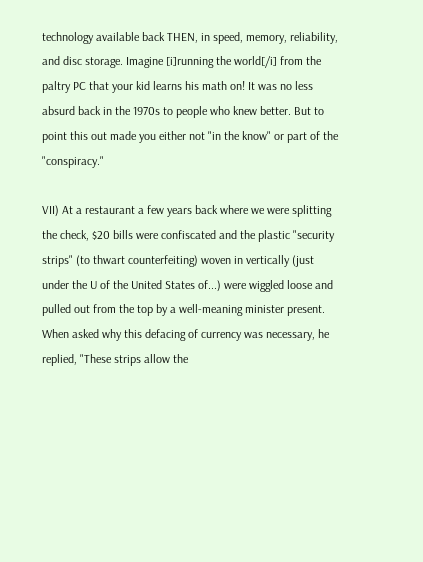technology available back THEN, in speed, memory, reliability, and disc storage. Imagine [i]running the world[/i] from the paltry PC that your kid learns his math on! It was no less absurd back in the 1970s to people who knew better. But to point this out made you either not "in the know" or part of the "conspiracy."

VII) At a restaurant a few years back where we were splitting the check, $20 bills were confiscated and the plastic "security strips" (to thwart counterfeiting) woven in vertically (just under the U of the United States of...) were wiggled loose and pulled out from the top by a well-meaning minister present. When asked why this defacing of currency was necessary, he replied, "These strips allow the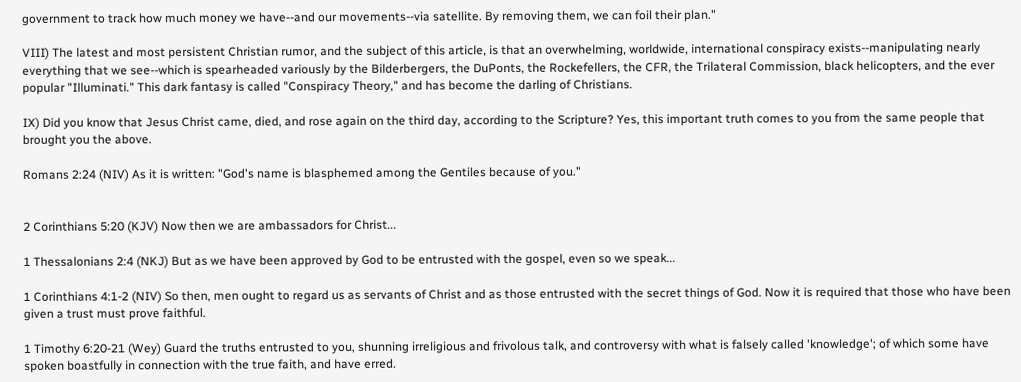government to track how much money we have--and our movements--via satellite. By removing them, we can foil their plan."

VIII) The latest and most persistent Christian rumor, and the subject of this article, is that an overwhelming, worldwide, international conspiracy exists--manipulating nearly everything that we see--which is spearheaded variously by the Bilderbergers, the DuPonts, the Rockefellers, the CFR, the Trilateral Commission, black helicopters, and the ever popular "Illuminati." This dark fantasy is called "Conspiracy Theory," and has become the darling of Christians.

IX) Did you know that Jesus Christ came, died, and rose again on the third day, according to the Scripture? Yes, this important truth comes to you from the same people that brought you the above.

Romans 2:24 (NIV) As it is written: "God's name is blasphemed among the Gentiles because of you."


2 Corinthians 5:20 (KJV) Now then we are ambassadors for Christ...

1 Thessalonians 2:4 (NKJ) But as we have been approved by God to be entrusted with the gospel, even so we speak...

1 Corinthians 4:1-2 (NIV) So then, men ought to regard us as servants of Christ and as those entrusted with the secret things of God. Now it is required that those who have been given a trust must prove faithful.

1 Timothy 6:20-21 (Wey) Guard the truths entrusted to you, shunning irreligious and frivolous talk, and controversy with what is falsely called 'knowledge'; of which some have spoken boastfully in connection with the true faith, and have erred.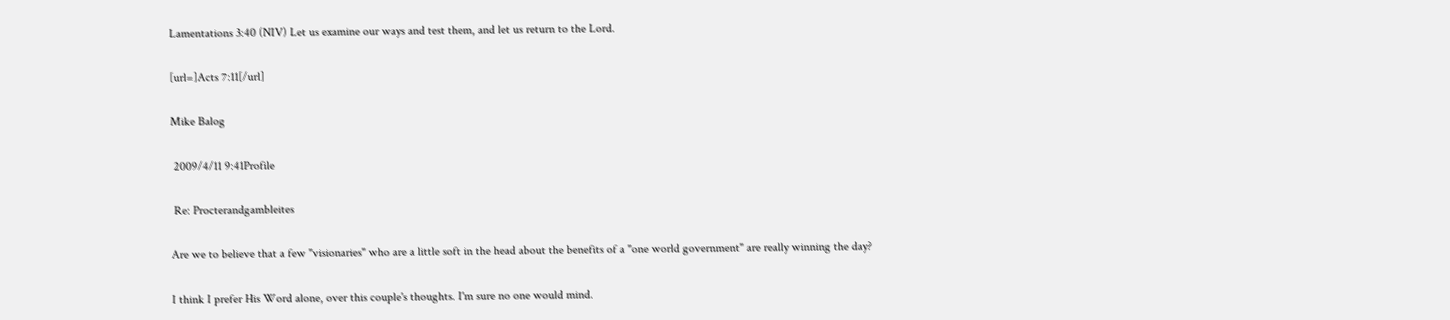Lamentations 3:40 (NIV) Let us examine our ways and test them, and let us return to the Lord.

[url=]Acts 7:11[/url]

Mike Balog

 2009/4/11 9:41Profile

 Re: Procterandgambleites

Are we to believe that a few "visionaries" who are a little soft in the head about the benefits of a "one world government" are really winning the day?

I think I prefer His Word alone, over this couple's thoughts. I'm sure no one would mind.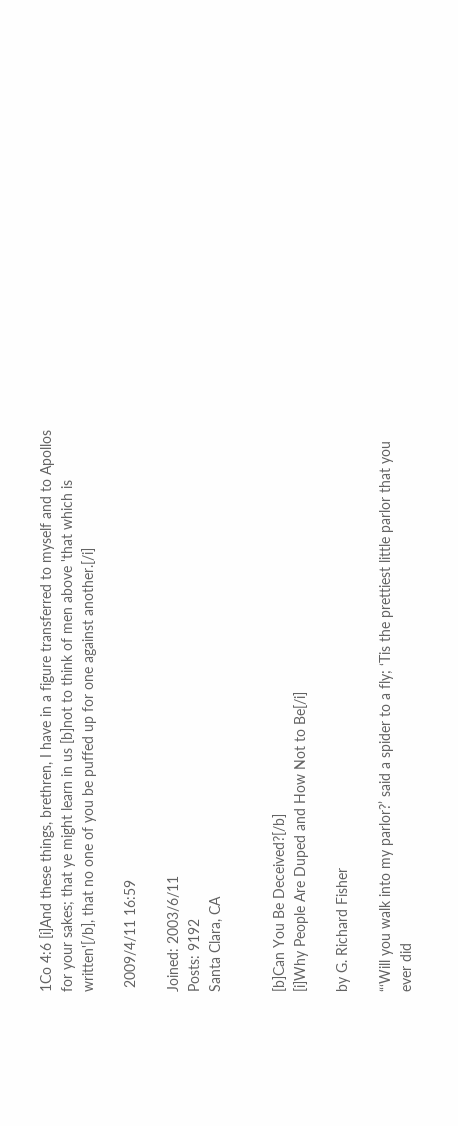1Co 4:6 [i]And these things, brethren, I have in a figure transferred to myself and to Apollos for your sakes; that ye might learn in us [b]not to think of men above 'that which is written'[/b], that no one of you be puffed up for one against another.[/i]

 2009/4/11 16:59

Joined: 2003/6/11
Posts: 9192
Santa Clara, CA


[b]Can You Be Deceived?[/b]
[i]Why People Are Duped and How Not to Be[/i]

by G. Richard Fisher

“‘Will you walk into my parlor?’ said a spider to a fly; ‘Tis the prettiest little parlor that you ever did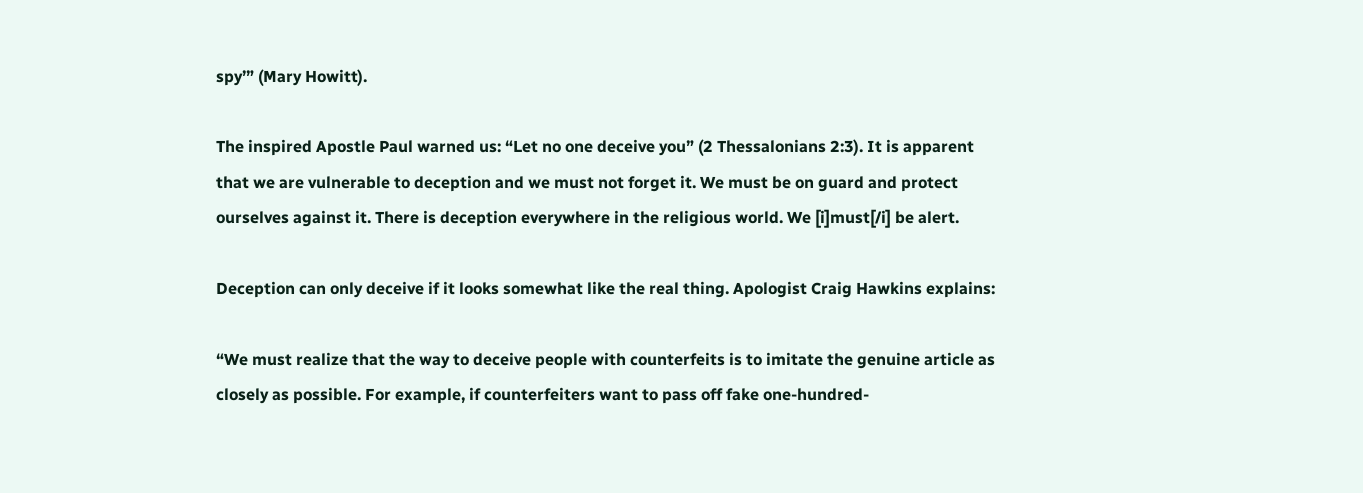spy’” (Mary Howitt).

The inspired Apostle Paul warned us: “Let no one deceive you” (2 Thessalonians 2:3). It is apparent that we are vulnerable to deception and we must not forget it. We must be on guard and protect ourselves against it. There is deception everywhere in the religious world. We [i]must[/i] be alert.

Deception can only deceive if it looks somewhat like the real thing. Apologist Craig Hawkins explains:

“We must realize that the way to deceive people with counterfeits is to imitate the genuine article as closely as possible. For example, if counterfeiters want to pass off fake one-hundred-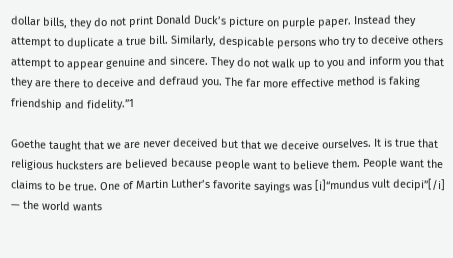dollar bills, they do not print Donald Duck’s picture on purple paper. Instead they attempt to duplicate a true bill. Similarly, despicable persons who try to deceive others attempt to appear genuine and sincere. They do not walk up to you and inform you that they are there to deceive and defraud you. The far more effective method is faking friendship and fidelity.”1

Goethe taught that we are never deceived but that we deceive ourselves. It is true that religious hucksters are believed because people want to believe them. People want the claims to be true. One of Martin Luther’s favorite sayings was [i]“mundus vult decipi”[/i] — the world wants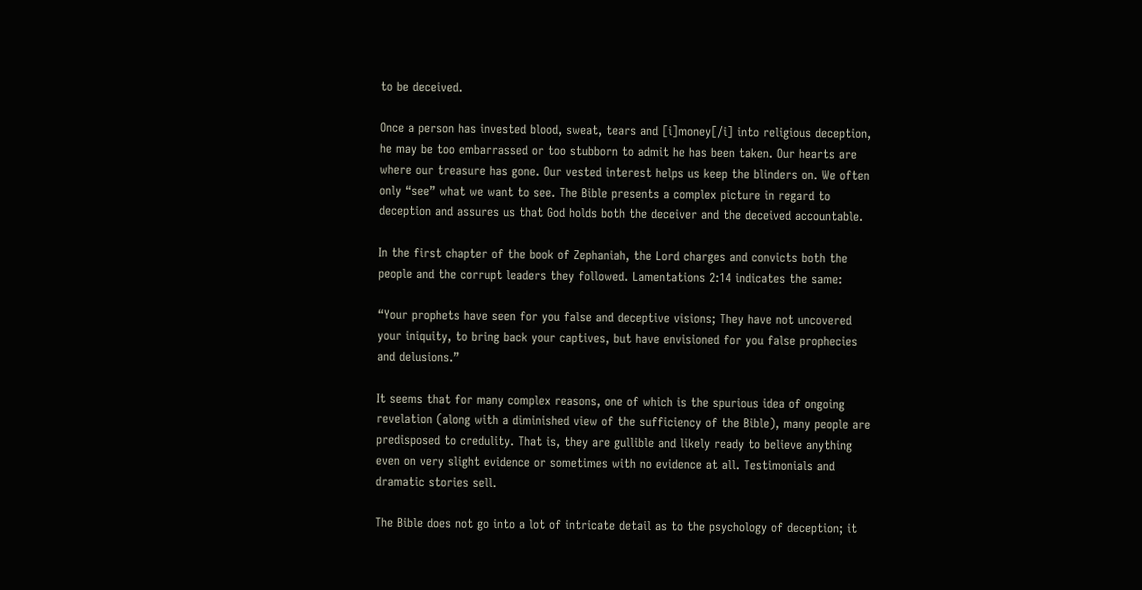to be deceived.

Once a person has invested blood, sweat, tears and [i]money[/i] into religious deception, he may be too embarrassed or too stubborn to admit he has been taken. Our hearts are where our treasure has gone. Our vested interest helps us keep the blinders on. We often only “see” what we want to see. The Bible presents a complex picture in regard to deception and assures us that God holds both the deceiver and the deceived accountable.

In the first chapter of the book of Zephaniah, the Lord charges and convicts both the people and the corrupt leaders they followed. Lamentations 2:14 indicates the same:

“Your prophets have seen for you false and deceptive visions; They have not uncovered your iniquity, to bring back your captives, but have envisioned for you false prophecies and delusions.”

It seems that for many complex reasons, one of which is the spurious idea of ongoing revelation (along with a diminished view of the sufficiency of the Bible), many people are predisposed to credulity. That is, they are gullible and likely ready to believe anything even on very slight evidence or sometimes with no evidence at all. Testimonials and dramatic stories sell.

The Bible does not go into a lot of intricate detail as to the psychology of deception; it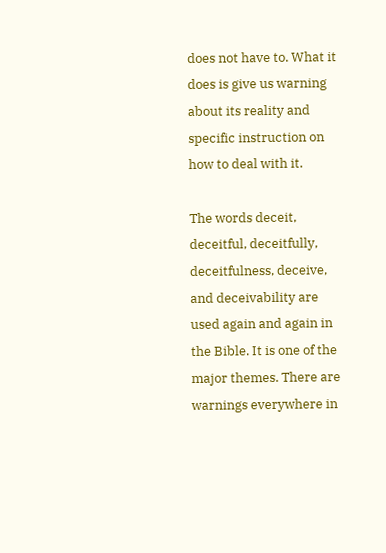does not have to. What it does is give us warning about its reality and specific instruction on how to deal with it.

The words deceit, deceitful, deceitfully, deceitfulness, deceive, and deceivability are used again and again in the Bible. It is one of the major themes. There are warnings everywhere in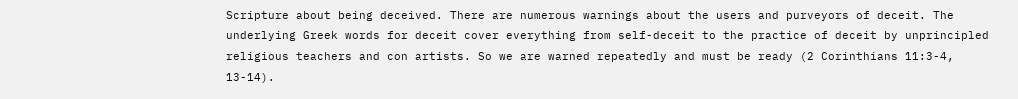Scripture about being deceived. There are numerous warnings about the users and purveyors of deceit. The underlying Greek words for deceit cover everything from self-deceit to the practice of deceit by unprincipled religious teachers and con artists. So we are warned repeatedly and must be ready (2 Corinthians 11:3-4, 13-14).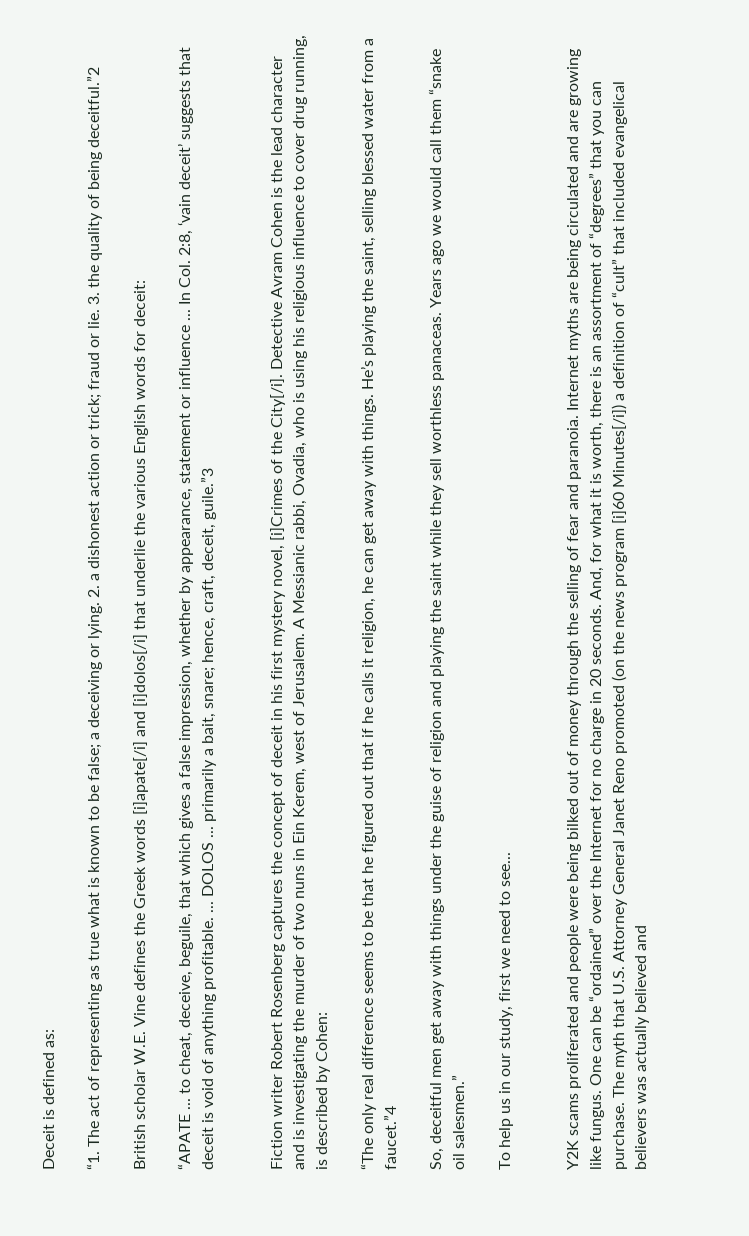Deceit is defined as:

“1. The act of representing as true what is known to be false; a deceiving or lying. 2. a dishonest action or trick; fraud or lie. 3. the quality of being deceitful.”2

British scholar W.E. Vine defines the Greek words [i]apate[/i] and [i]dolos[/i] that underlie the various English words for deceit:

“APATE ... to cheat, deceive, beguile, that which gives a false impression, whether by appearance, statement or influence ... In Col. 2:8, ‘vain deceit’ suggests that deceit is void of anything profitable. ... DOLOS ... primarily a bait, snare; hence, craft, deceit, guile.”3


Fiction writer Robert Rosenberg captures the concept of deceit in his first mystery novel, [i]Crimes of the City[/i]. Detective Avram Cohen is the lead character and is investigating the murder of two nuns in Ein Kerem, west of Jerusalem. A Messianic rabbi, Ovadia, who is using his religious influence to cover drug running, is described by Cohen:

“The only real difference seems to be that he figured out that if he calls it religion, he can get away with things. He’s playing the saint, selling blessed water from a faucet.”4

So, deceitful men get away with things under the guise of religion and playing the saint while they sell worthless panaceas. Years ago we would call them “snake oil salesmen.”

To help us in our study, first we need to see...


Y2K scams proliferated and people were being bilked out of money through the selling of fear and paranoia. Internet myths are being circulated and are growing like fungus. One can be “ordained” over the Internet for no charge in 20 seconds. And, for what it is worth, there is an assortment of “degrees” that you can purchase. The myth that U.S. Attorney General Janet Reno promoted (on the news program [i]60 Minutes[/i]) a definition of “cult” that included evangelical believers was actually believed and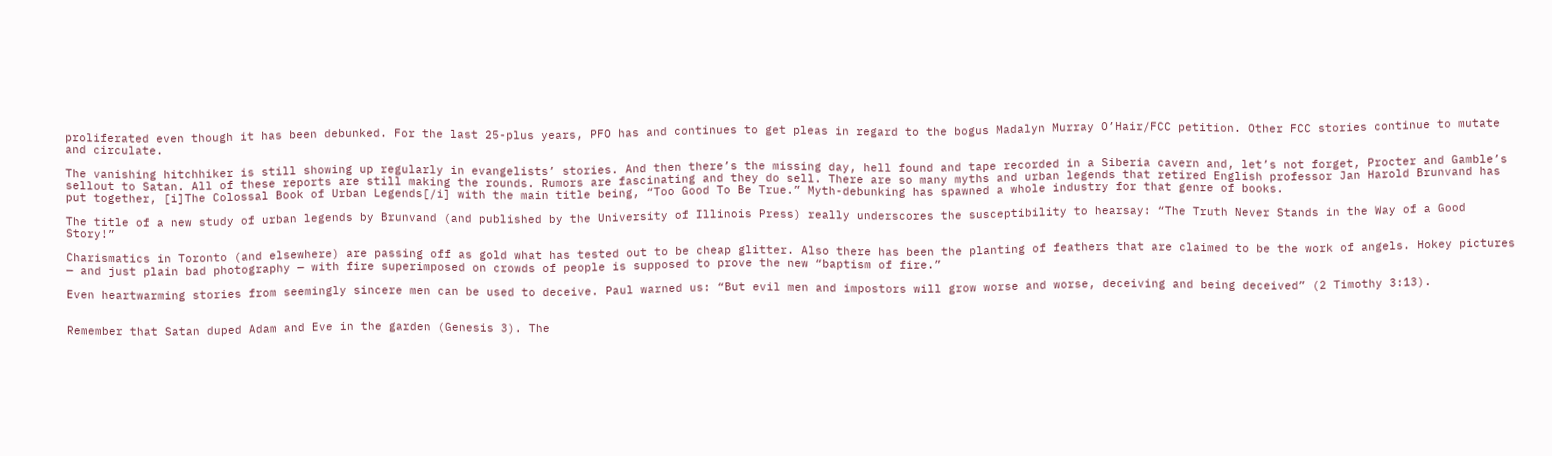proliferated even though it has been debunked. For the last 25-plus years, PFO has and continues to get pleas in regard to the bogus Madalyn Murray O’Hair/FCC petition. Other FCC stories continue to mutate and circulate.

The vanishing hitchhiker is still showing up regularly in evangelists’ stories. And then there’s the missing day, hell found and tape recorded in a Siberia cavern and, let’s not forget, Procter and Gamble’s sellout to Satan. All of these reports are still making the rounds. Rumors are fascinating and they do sell. There are so many myths and urban legends that retired English professor Jan Harold Brunvand has put together, [i]The Colossal Book of Urban Legends[/i] with the main title being, “Too Good To Be True.” Myth-debunking has spawned a whole industry for that genre of books.

The title of a new study of urban legends by Brunvand (and published by the University of Illinois Press) really underscores the susceptibility to hearsay: “The Truth Never Stands in the Way of a Good Story!”

Charismatics in Toronto (and elsewhere) are passing off as gold what has tested out to be cheap glitter. Also there has been the planting of feathers that are claimed to be the work of angels. Hokey pictures — and just plain bad photography — with fire superimposed on crowds of people is supposed to prove the new “baptism of fire.”

Even heartwarming stories from seemingly sincere men can be used to deceive. Paul warned us: “But evil men and impostors will grow worse and worse, deceiving and being deceived” (2 Timothy 3:13).


Remember that Satan duped Adam and Eve in the garden (Genesis 3). The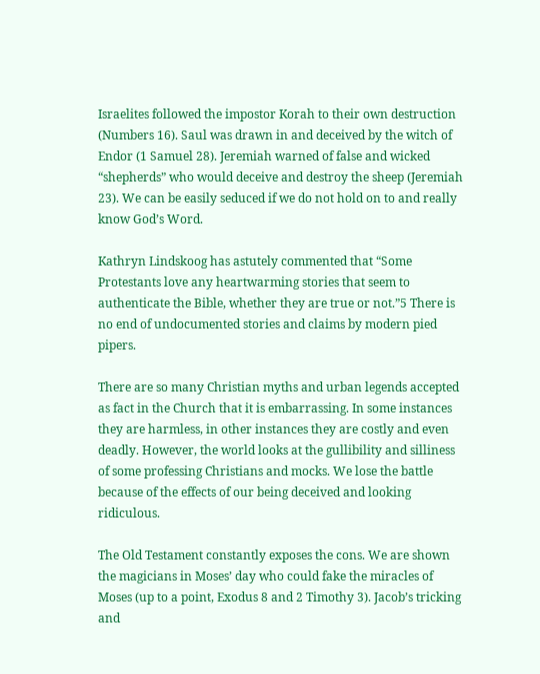Israelites followed the impostor Korah to their own destruction (Numbers 16). Saul was drawn in and deceived by the witch of Endor (1 Samuel 28). Jeremiah warned of false and wicked “shepherds” who would deceive and destroy the sheep (Jeremiah 23). We can be easily seduced if we do not hold on to and really know God’s Word.

Kathryn Lindskoog has astutely commented that “Some Protestants love any heartwarming stories that seem to authenticate the Bible, whether they are true or not.”5 There is no end of undocumented stories and claims by modern pied pipers.

There are so many Christian myths and urban legends accepted as fact in the Church that it is embarrassing. In some instances they are harmless, in other instances they are costly and even deadly. However, the world looks at the gullibility and silliness of some professing Christians and mocks. We lose the battle because of the effects of our being deceived and looking ridiculous.

The Old Testament constantly exposes the cons. We are shown the magicians in Moses’ day who could fake the miracles of Moses (up to a point, Exodus 8 and 2 Timothy 3). Jacob’s tricking and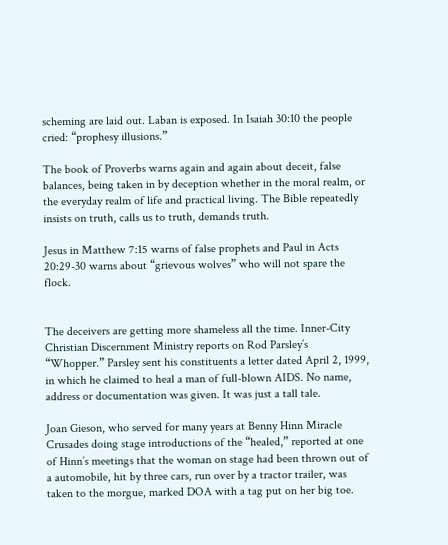scheming are laid out. Laban is exposed. In Isaiah 30:10 the people cried: “prophesy illusions.”

The book of Proverbs warns again and again about deceit, false balances, being taken in by deception whether in the moral realm, or the everyday realm of life and practical living. The Bible repeatedly insists on truth, calls us to truth, demands truth.

Jesus in Matthew 7:15 warns of false prophets and Paul in Acts 20:29-30 warns about “grievous wolves” who will not spare the flock.


The deceivers are getting more shameless all the time. Inner-City Christian Discernment Ministry reports on Rod Parsley’s “Whopper.” Parsley sent his constituents a letter dated April 2, 1999, in which he claimed to heal a man of full-blown AIDS. No name, address or documentation was given. It was just a tall tale.

Joan Gieson, who served for many years at Benny Hinn Miracle Crusades doing stage introductions of the “healed,” reported at one of Hinn’s meetings that the woman on stage had been thrown out of a automobile, hit by three cars, run over by a tractor trailer, was taken to the morgue, marked DOA with a tag put on her big toe.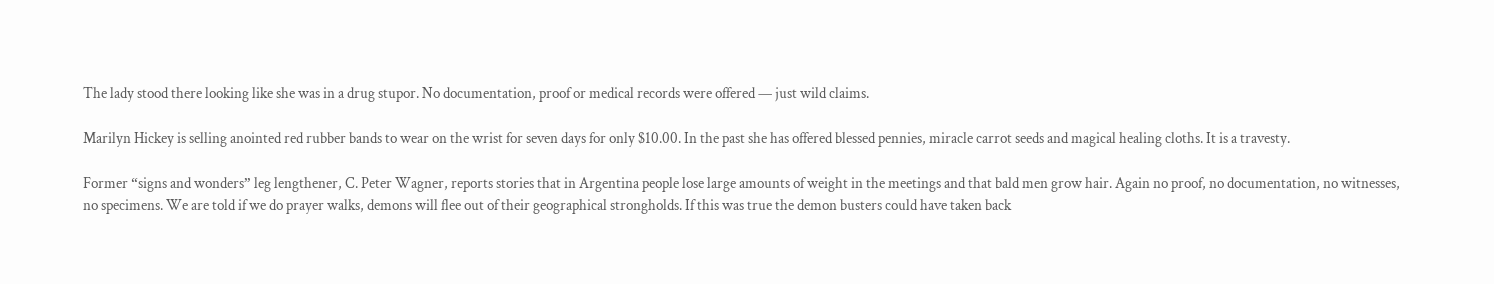The lady stood there looking like she was in a drug stupor. No documentation, proof or medical records were offered — just wild claims.

Marilyn Hickey is selling anointed red rubber bands to wear on the wrist for seven days for only $10.00. In the past she has offered blessed pennies, miracle carrot seeds and magical healing cloths. It is a travesty.

Former “signs and wonders” leg lengthener, C. Peter Wagner, reports stories that in Argentina people lose large amounts of weight in the meetings and that bald men grow hair. Again no proof, no documentation, no witnesses, no specimens. We are told if we do prayer walks, demons will flee out of their geographical strongholds. If this was true the demon busters could have taken back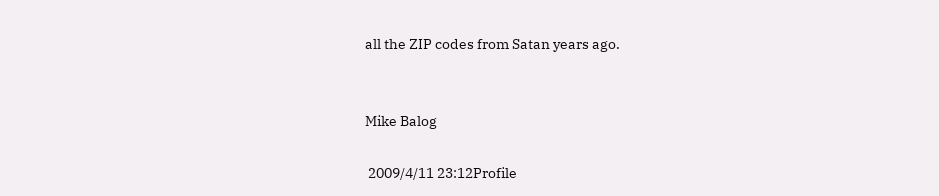all the ZIP codes from Satan years ago.


Mike Balog

 2009/4/11 23:12Profile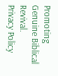Promoting Genuine Biblical Revival.
Privacy Policy